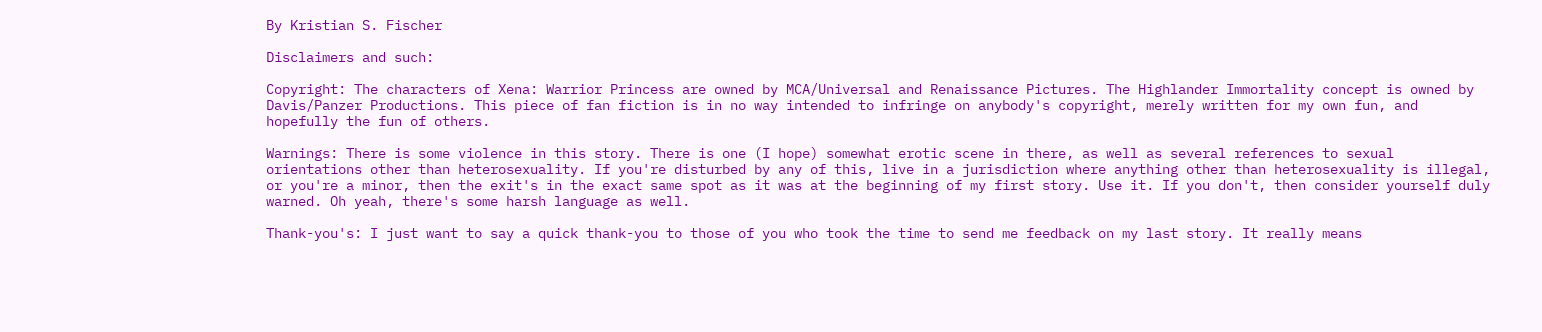By Kristian S. Fischer

Disclaimers and such:

Copyright: The characters of Xena: Warrior Princess are owned by MCA/Universal and Renaissance Pictures. The Highlander Immortality concept is owned by Davis/Panzer Productions. This piece of fan fiction is in no way intended to infringe on anybody's copyright, merely written for my own fun, and hopefully the fun of others.

Warnings: There is some violence in this story. There is one (I hope) somewhat erotic scene in there, as well as several references to sexual orientations other than heterosexuality. If you're disturbed by any of this, live in a jurisdiction where anything other than heterosexuality is illegal, or you're a minor, then the exit's in the exact same spot as it was at the beginning of my first story. Use it. If you don't, then consider yourself duly warned. Oh yeah, there's some harsh language as well.

Thank-you's: I just want to say a quick thank-you to those of you who took the time to send me feedback on my last story. It really means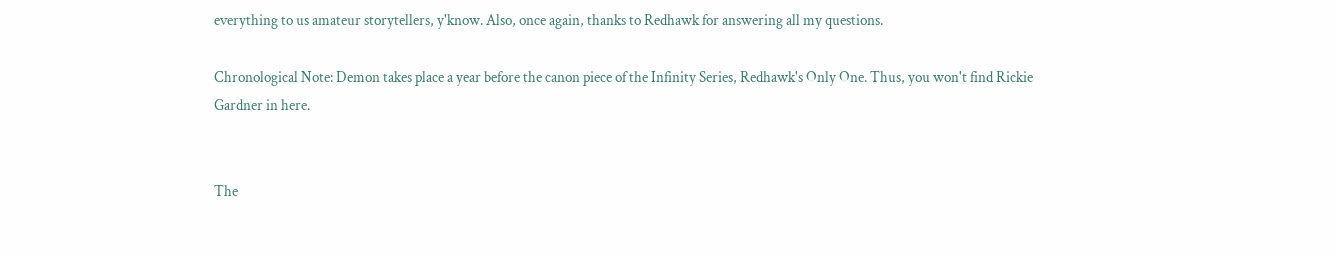everything to us amateur storytellers, y'know. Also, once again, thanks to Redhawk for answering all my questions.

Chronological Note: Demon takes place a year before the canon piece of the Infinity Series, Redhawk's Only One. Thus, you won't find Rickie Gardner in here.


The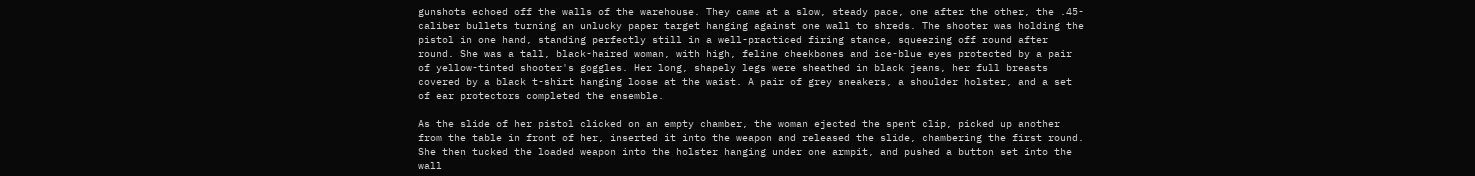gunshots echoed off the walls of the warehouse. They came at a slow, steady pace, one after the other, the .45-caliber bullets turning an unlucky paper target hanging against one wall to shreds. The shooter was holding the pistol in one hand, standing perfectly still in a well-practiced firing stance, squeezing off round after round. She was a tall, black-haired woman, with high, feline cheekbones and ice-blue eyes protected by a pair of yellow-tinted shooter's goggles. Her long, shapely legs were sheathed in black jeans, her full breasts covered by a black t-shirt hanging loose at the waist. A pair of grey sneakers, a shoulder holster, and a set of ear protectors completed the ensemble.

As the slide of her pistol clicked on an empty chamber, the woman ejected the spent clip, picked up another from the table in front of her, inserted it into the weapon and released the slide, chambering the first round. She then tucked the loaded weapon into the holster hanging under one armpit, and pushed a button set into the wall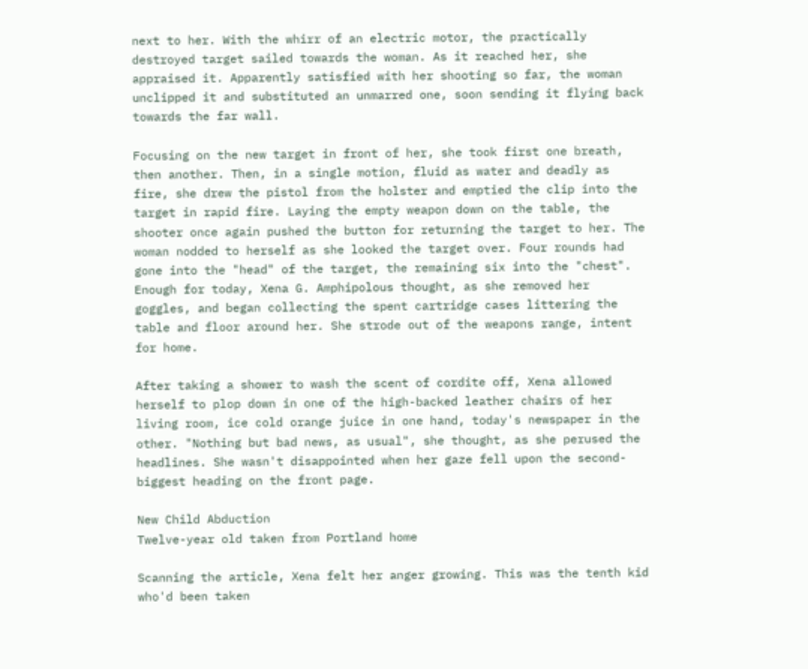next to her. With the whirr of an electric motor, the practically destroyed target sailed towards the woman. As it reached her, she appraised it. Apparently satisfied with her shooting so far, the woman unclipped it and substituted an unmarred one, soon sending it flying back towards the far wall.

Focusing on the new target in front of her, she took first one breath, then another. Then, in a single motion, fluid as water and deadly as fire, she drew the pistol from the holster and emptied the clip into the target in rapid fire. Laying the empty weapon down on the table, the shooter once again pushed the button for returning the target to her. The woman nodded to herself as she looked the target over. Four rounds had gone into the "head" of the target, the remaining six into the "chest". Enough for today, Xena G. Amphipolous thought, as she removed her goggles, and began collecting the spent cartridge cases littering the table and floor around her. She strode out of the weapons range, intent for home.

After taking a shower to wash the scent of cordite off, Xena allowed herself to plop down in one of the high-backed leather chairs of her living room, ice cold orange juice in one hand, today's newspaper in the other. "Nothing but bad news, as usual", she thought, as she perused the headlines. She wasn't disappointed when her gaze fell upon the second-biggest heading on the front page.

New Child Abduction
Twelve-year old taken from Portland home

Scanning the article, Xena felt her anger growing. This was the tenth kid who'd been taken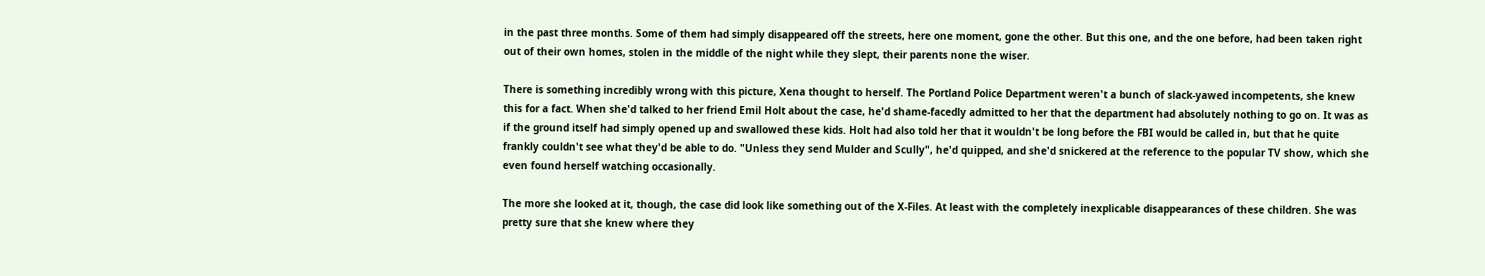in the past three months. Some of them had simply disappeared off the streets, here one moment, gone the other. But this one, and the one before, had been taken right out of their own homes, stolen in the middle of the night while they slept, their parents none the wiser.

There is something incredibly wrong with this picture, Xena thought to herself. The Portland Police Department weren't a bunch of slack-yawed incompetents, she knew this for a fact. When she'd talked to her friend Emil Holt about the case, he'd shame-facedly admitted to her that the department had absolutely nothing to go on. It was as if the ground itself had simply opened up and swallowed these kids. Holt had also told her that it wouldn't be long before the FBI would be called in, but that he quite frankly couldn't see what they'd be able to do. "Unless they send Mulder and Scully", he'd quipped, and she'd snickered at the reference to the popular TV show, which she even found herself watching occasionally.

The more she looked at it, though, the case did look like something out of the X-Files. At least with the completely inexplicable disappearances of these children. She was pretty sure that she knew where they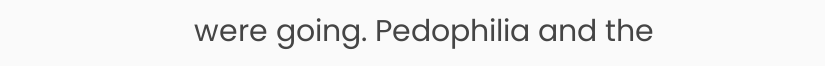were going. Pedophilia and the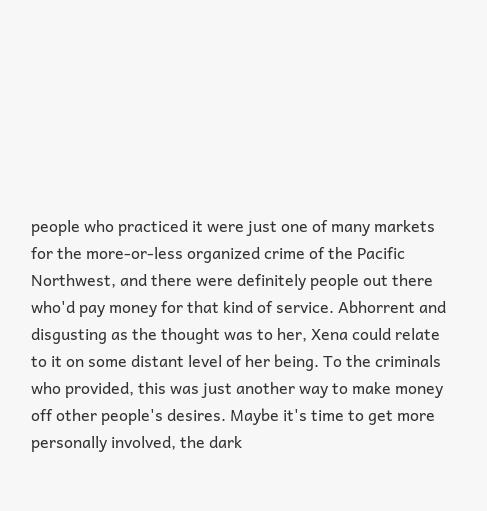people who practiced it were just one of many markets for the more-or-less organized crime of the Pacific Northwest, and there were definitely people out there who'd pay money for that kind of service. Abhorrent and disgusting as the thought was to her, Xena could relate to it on some distant level of her being. To the criminals who provided, this was just another way to make money off other people's desires. Maybe it's time to get more personally involved, the dark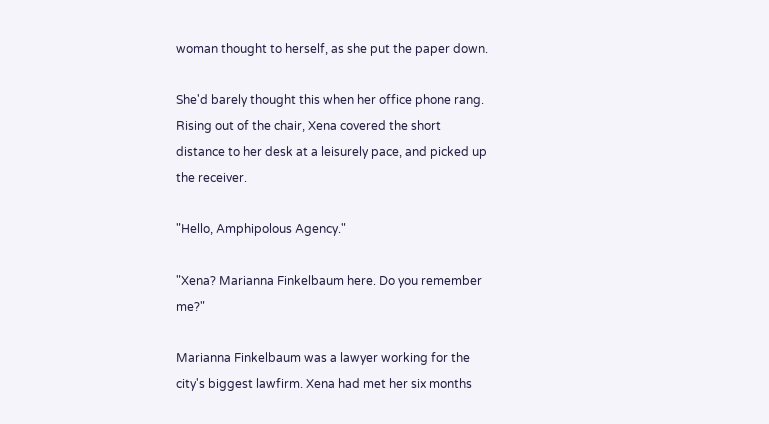woman thought to herself, as she put the paper down.

She'd barely thought this when her office phone rang. Rising out of the chair, Xena covered the short distance to her desk at a leisurely pace, and picked up the receiver.

"Hello, Amphipolous Agency."

"Xena? Marianna Finkelbaum here. Do you remember me?"

Marianna Finkelbaum was a lawyer working for the city's biggest lawfirm. Xena had met her six months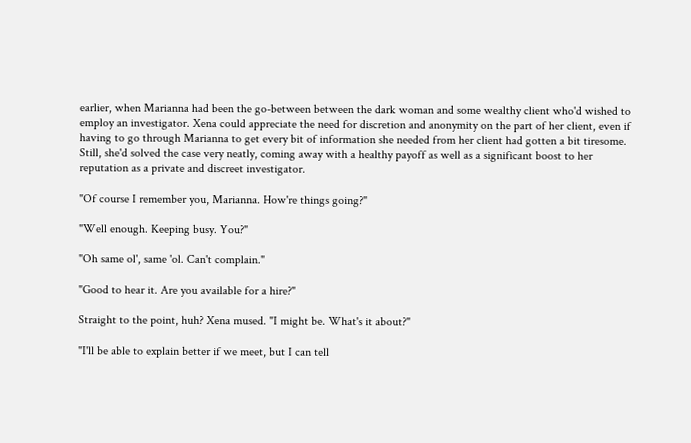earlier, when Marianna had been the go-between between the dark woman and some wealthy client who'd wished to employ an investigator. Xena could appreciate the need for discretion and anonymity on the part of her client, even if having to go through Marianna to get every bit of information she needed from her client had gotten a bit tiresome. Still, she'd solved the case very neatly, coming away with a healthy payoff as well as a significant boost to her reputation as a private and discreet investigator.

"Of course I remember you, Marianna. How're things going?"

"Well enough. Keeping busy. You?"

"Oh same ol', same 'ol. Can't complain."

"Good to hear it. Are you available for a hire?"

Straight to the point, huh? Xena mused. "I might be. What's it about?"

"I'll be able to explain better if we meet, but I can tell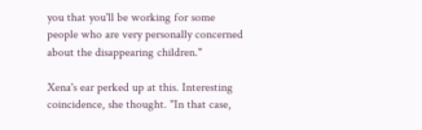you that you'll be working for some people who are very personally concerned about the disappearing children."

Xena's ear perked up at this. Interesting coincidence, she thought. "In that case,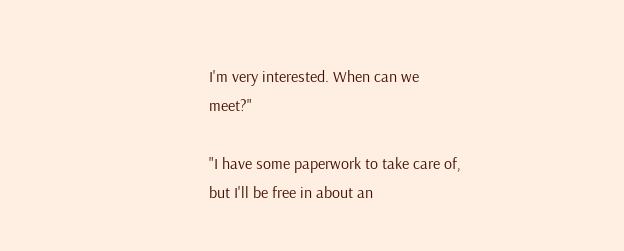I'm very interested. When can we meet?"

"I have some paperwork to take care of, but I'll be free in about an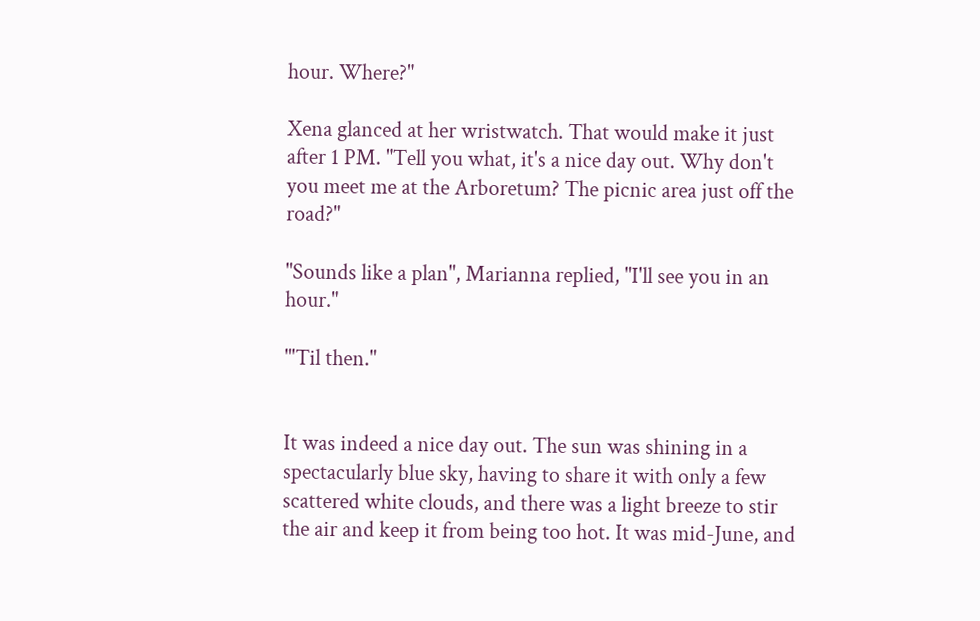hour. Where?"

Xena glanced at her wristwatch. That would make it just after 1 PM. "Tell you what, it's a nice day out. Why don't you meet me at the Arboretum? The picnic area just off the road?"

"Sounds like a plan", Marianna replied, "I'll see you in an hour."

"'Til then."


It was indeed a nice day out. The sun was shining in a spectacularly blue sky, having to share it with only a few scattered white clouds, and there was a light breeze to stir the air and keep it from being too hot. It was mid-June, and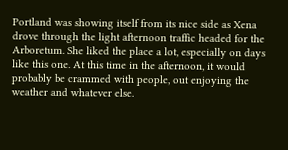Portland was showing itself from its nice side as Xena drove through the light afternoon traffic headed for the Arboretum. She liked the place a lot, especially on days like this one. At this time in the afternoon, it would probably be crammed with people, out enjoying the weather and whatever else.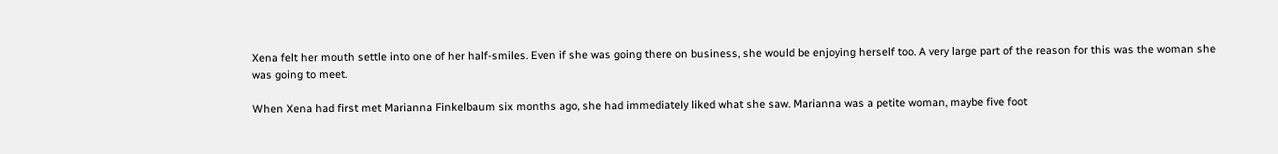Xena felt her mouth settle into one of her half-smiles. Even if she was going there on business, she would be enjoying herself too. A very large part of the reason for this was the woman she was going to meet.

When Xena had first met Marianna Finkelbaum six months ago, she had immediately liked what she saw. Marianna was a petite woman, maybe five foot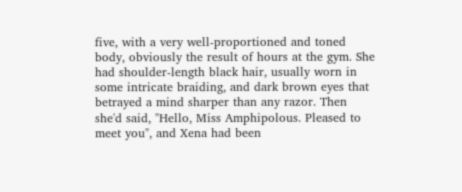five, with a very well-proportioned and toned body, obviously the result of hours at the gym. She had shoulder-length black hair, usually worn in some intricate braiding, and dark brown eyes that betrayed a mind sharper than any razor. Then she'd said, "Hello, Miss Amphipolous. Pleased to meet you", and Xena had been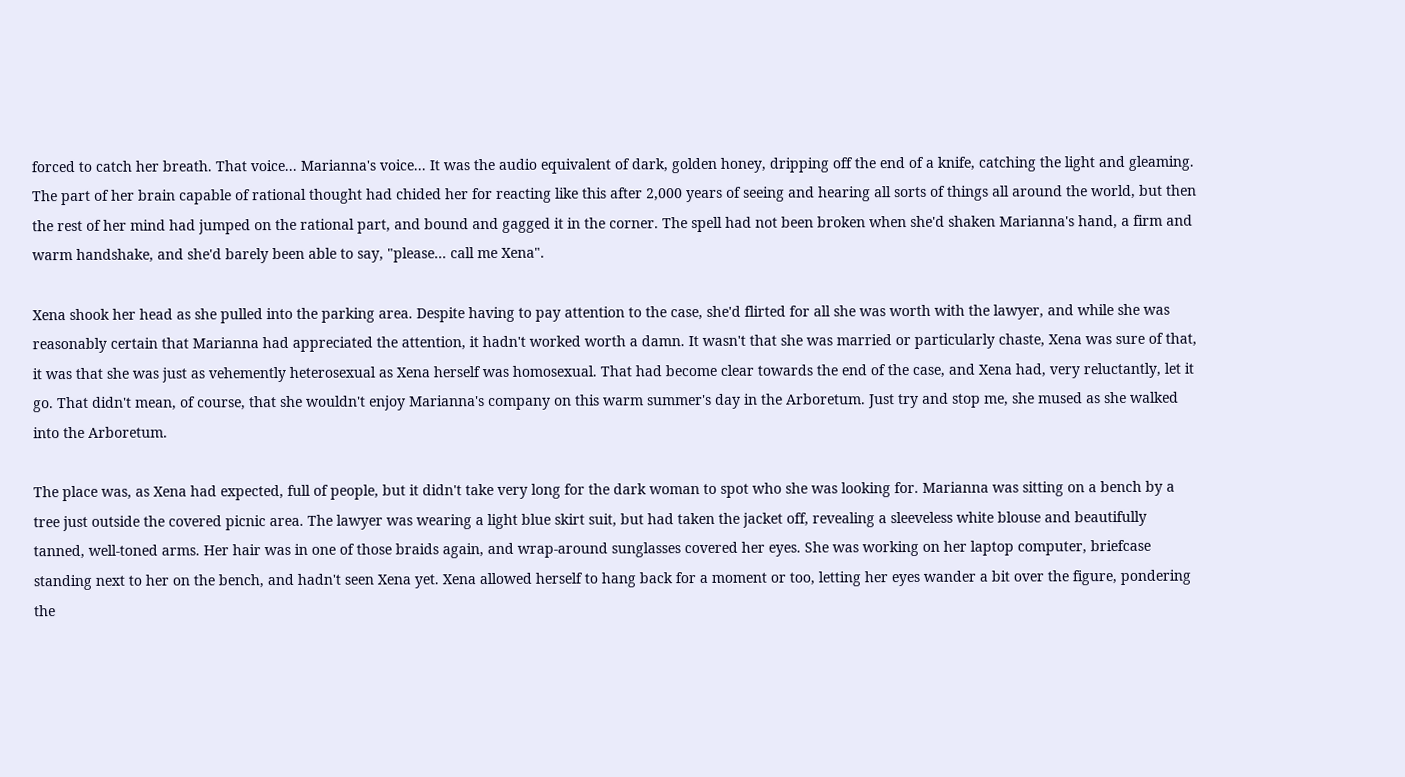forced to catch her breath. That voice... Marianna's voice... It was the audio equivalent of dark, golden honey, dripping off the end of a knife, catching the light and gleaming. The part of her brain capable of rational thought had chided her for reacting like this after 2,000 years of seeing and hearing all sorts of things all around the world, but then the rest of her mind had jumped on the rational part, and bound and gagged it in the corner. The spell had not been broken when she'd shaken Marianna's hand, a firm and warm handshake, and she'd barely been able to say, "please... call me Xena".

Xena shook her head as she pulled into the parking area. Despite having to pay attention to the case, she'd flirted for all she was worth with the lawyer, and while she was reasonably certain that Marianna had appreciated the attention, it hadn't worked worth a damn. It wasn't that she was married or particularly chaste, Xena was sure of that, it was that she was just as vehemently heterosexual as Xena herself was homosexual. That had become clear towards the end of the case, and Xena had, very reluctantly, let it go. That didn't mean, of course, that she wouldn't enjoy Marianna's company on this warm summer's day in the Arboretum. Just try and stop me, she mused as she walked into the Arboretum.

The place was, as Xena had expected, full of people, but it didn't take very long for the dark woman to spot who she was looking for. Marianna was sitting on a bench by a tree just outside the covered picnic area. The lawyer was wearing a light blue skirt suit, but had taken the jacket off, revealing a sleeveless white blouse and beautifully tanned, well-toned arms. Her hair was in one of those braids again, and wrap-around sunglasses covered her eyes. She was working on her laptop computer, briefcase standing next to her on the bench, and hadn't seen Xena yet. Xena allowed herself to hang back for a moment or too, letting her eyes wander a bit over the figure, pondering the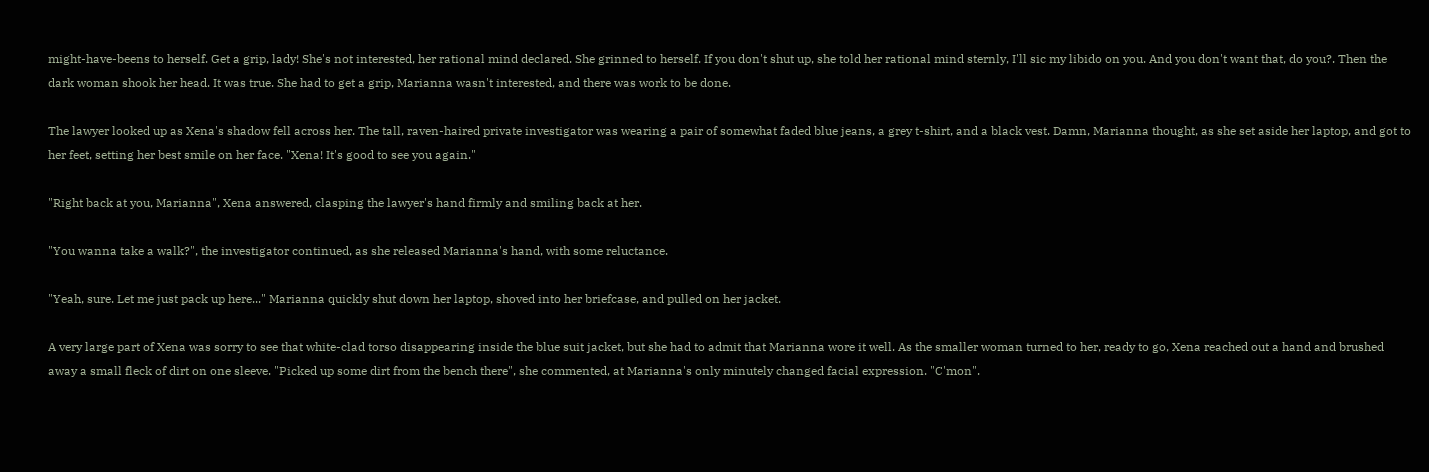might-have-beens to herself. Get a grip, lady! She's not interested, her rational mind declared. She grinned to herself. If you don't shut up, she told her rational mind sternly, I'll sic my libido on you. And you don't want that, do you?. Then the dark woman shook her head. It was true. She had to get a grip, Marianna wasn't interested, and there was work to be done.

The lawyer looked up as Xena's shadow fell across her. The tall, raven-haired private investigator was wearing a pair of somewhat faded blue jeans, a grey t-shirt, and a black vest. Damn, Marianna thought, as she set aside her laptop, and got to her feet, setting her best smile on her face. "Xena! It's good to see you again."

"Right back at you, Marianna", Xena answered, clasping the lawyer's hand firmly and smiling back at her.

"You wanna take a walk?", the investigator continued, as she released Marianna's hand, with some reluctance.

"Yeah, sure. Let me just pack up here..." Marianna quickly shut down her laptop, shoved into her briefcase, and pulled on her jacket.

A very large part of Xena was sorry to see that white-clad torso disappearing inside the blue suit jacket, but she had to admit that Marianna wore it well. As the smaller woman turned to her, ready to go, Xena reached out a hand and brushed away a small fleck of dirt on one sleeve. "Picked up some dirt from the bench there", she commented, at Marianna's only minutely changed facial expression. "C'mon".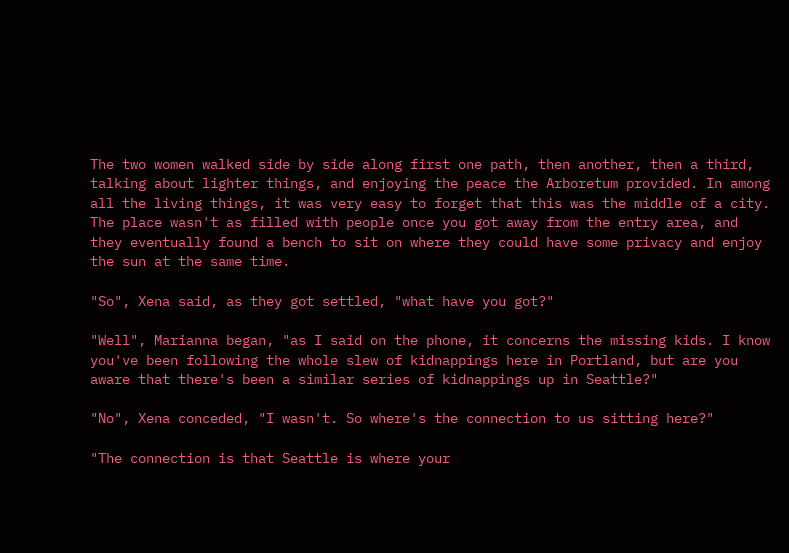The two women walked side by side along first one path, then another, then a third, talking about lighter things, and enjoying the peace the Arboretum provided. In among all the living things, it was very easy to forget that this was the middle of a city. The place wasn't as filled with people once you got away from the entry area, and they eventually found a bench to sit on where they could have some privacy and enjoy the sun at the same time.

"So", Xena said, as they got settled, "what have you got?"

"Well", Marianna began, "as I said on the phone, it concerns the missing kids. I know you've been following the whole slew of kidnappings here in Portland, but are you aware that there's been a similar series of kidnappings up in Seattle?"

"No", Xena conceded, "I wasn't. So where's the connection to us sitting here?"

"The connection is that Seattle is where your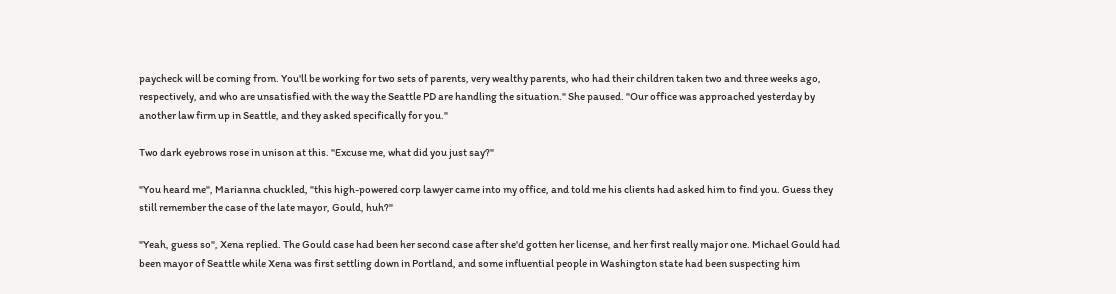paycheck will be coming from. You'll be working for two sets of parents, very wealthy parents, who had their children taken two and three weeks ago, respectively, and who are unsatisfied with the way the Seattle PD are handling the situation." She paused. "Our office was approached yesterday by another law firm up in Seattle, and they asked specifically for you."

Two dark eyebrows rose in unison at this. "Excuse me, what did you just say?"

"You heard me", Marianna chuckled, "this high-powered corp lawyer came into my office, and told me his clients had asked him to find you. Guess they still remember the case of the late mayor, Gould, huh?"

"Yeah, guess so", Xena replied. The Gould case had been her second case after she'd gotten her license, and her first really major one. Michael Gould had been mayor of Seattle while Xena was first settling down in Portland, and some influential people in Washington state had been suspecting him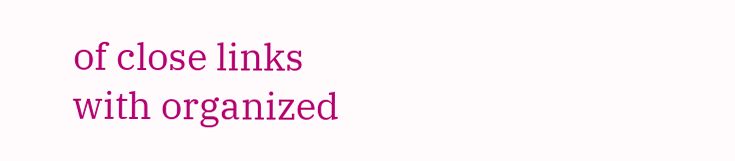of close links with organized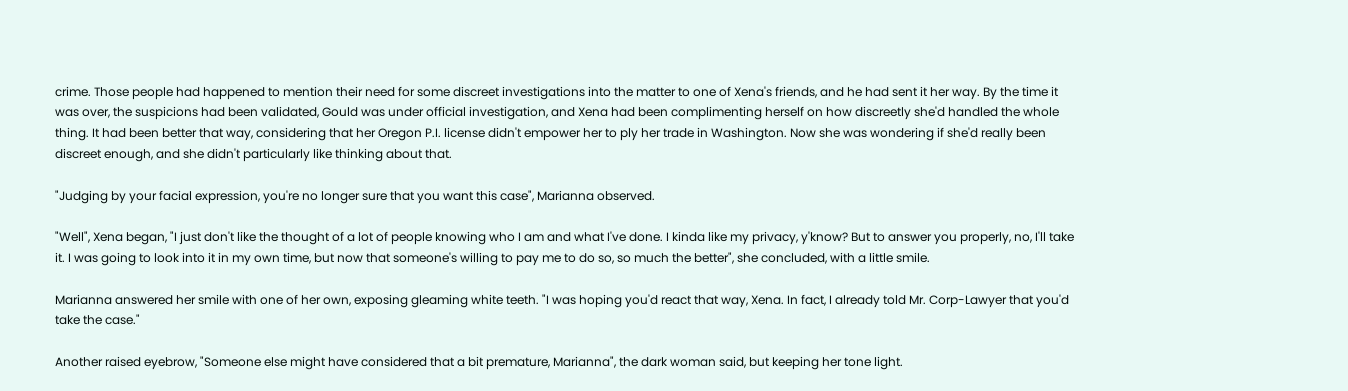crime. Those people had happened to mention their need for some discreet investigations into the matter to one of Xena's friends, and he had sent it her way. By the time it was over, the suspicions had been validated, Gould was under official investigation, and Xena had been complimenting herself on how discreetly she'd handled the whole thing. It had been better that way, considering that her Oregon P.I. license didn't empower her to ply her trade in Washington. Now she was wondering if she'd really been discreet enough, and she didn't particularly like thinking about that.

"Judging by your facial expression, you're no longer sure that you want this case", Marianna observed.

"Well", Xena began, "I just don't like the thought of a lot of people knowing who I am and what I've done. I kinda like my privacy, y'know? But to answer you properly, no, I'll take it. I was going to look into it in my own time, but now that someone's willing to pay me to do so, so much the better", she concluded, with a little smile.

Marianna answered her smile with one of her own, exposing gleaming white teeth. "I was hoping you'd react that way, Xena. In fact, I already told Mr. Corp-Lawyer that you'd take the case."

Another raised eyebrow, "Someone else might have considered that a bit premature, Marianna", the dark woman said, but keeping her tone light.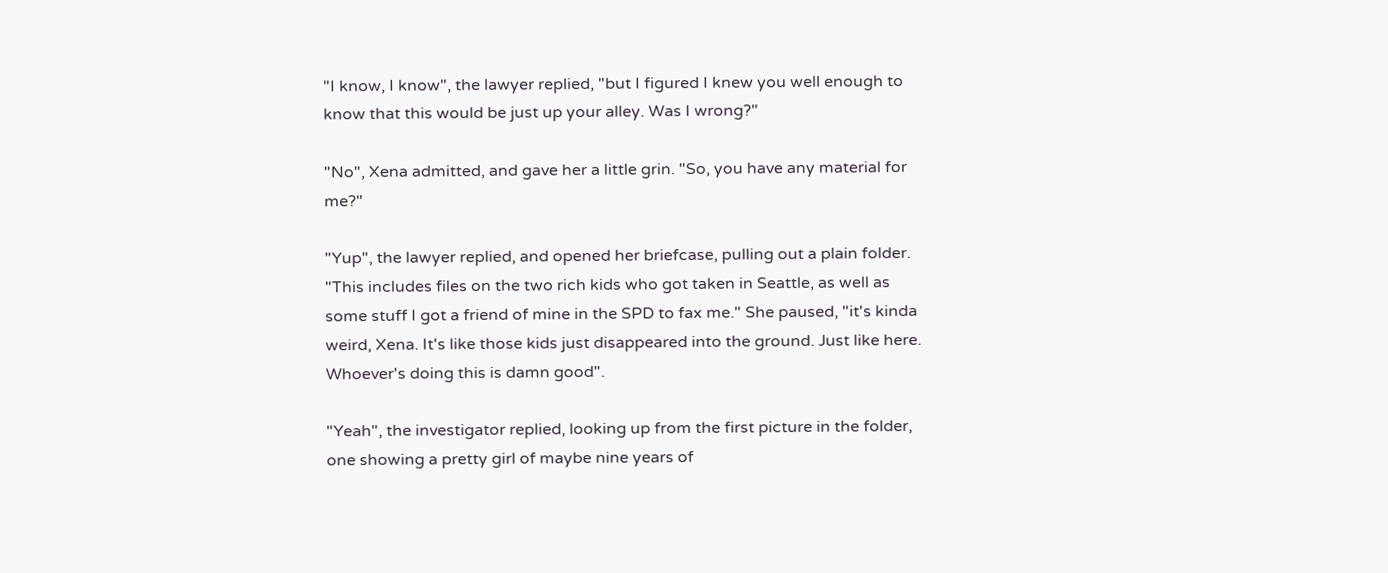"I know, I know", the lawyer replied, "but I figured I knew you well enough to know that this would be just up your alley. Was I wrong?"

"No", Xena admitted, and gave her a little grin. "So, you have any material for me?"

"Yup", the lawyer replied, and opened her briefcase, pulling out a plain folder. "This includes files on the two rich kids who got taken in Seattle, as well as some stuff I got a friend of mine in the SPD to fax me." She paused, "it's kinda weird, Xena. It's like those kids just disappeared into the ground. Just like here. Whoever's doing this is damn good".

"Yeah", the investigator replied, looking up from the first picture in the folder, one showing a pretty girl of maybe nine years of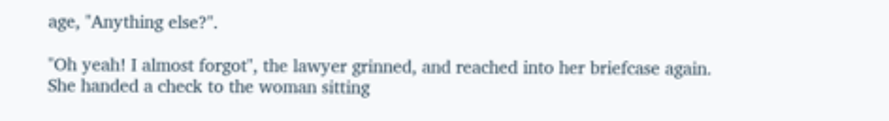age, "Anything else?".

"Oh yeah! I almost forgot", the lawyer grinned, and reached into her briefcase again. She handed a check to the woman sitting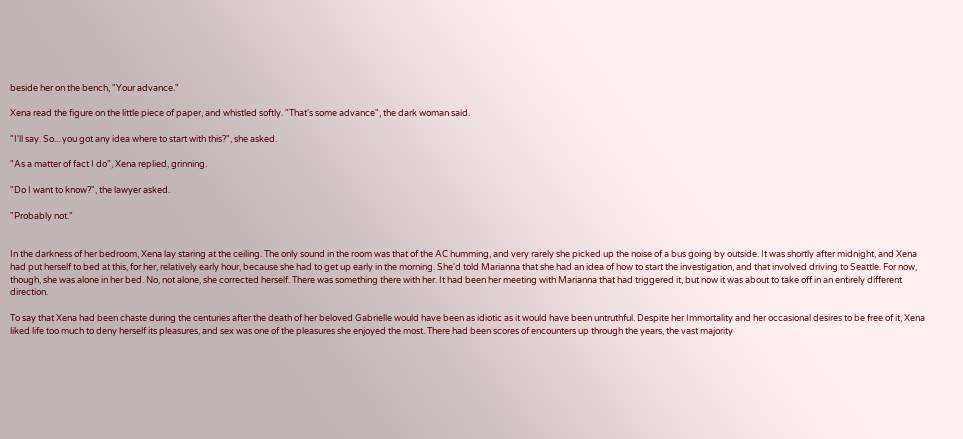beside her on the bench, "Your advance."

Xena read the figure on the little piece of paper, and whistled softly. "That's some advance", the dark woman said.

"I'll say. So... you got any idea where to start with this?", she asked.

"As a matter of fact I do", Xena replied, grinning.

"Do I want to know?", the lawyer asked.

"Probably not."


In the darkness of her bedroom, Xena lay staring at the ceiling. The only sound in the room was that of the AC humming, and very rarely she picked up the noise of a bus going by outside. It was shortly after midnight, and Xena had put herself to bed at this, for her, relatively early hour, because she had to get up early in the morning. She'd told Marianna that she had an idea of how to start the investigation, and that involved driving to Seattle. For now, though, she was alone in her bed. No, not alone, she corrected herself. There was something there with her. It had been her meeting with Marianna that had triggered it, but now it was about to take off in an entirely different direction.

To say that Xena had been chaste during the centuries after the death of her beloved Gabrielle would have been as idiotic as it would have been untruthful. Despite her Immortality and her occasional desires to be free of it, Xena liked life too much to deny herself its pleasures, and sex was one of the pleasures she enjoyed the most. There had been scores of encounters up through the years, the vast majority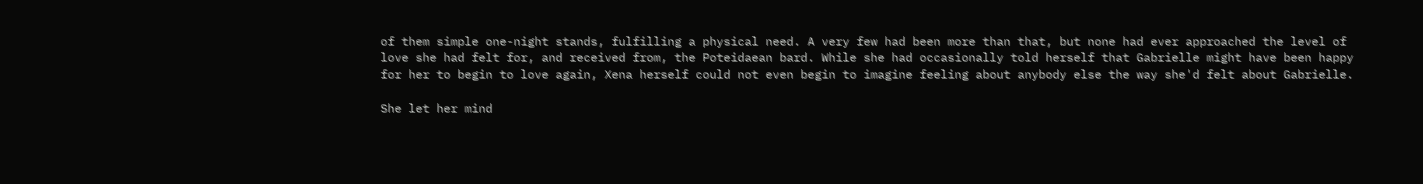of them simple one-night stands, fulfilling a physical need. A very few had been more than that, but none had ever approached the level of love she had felt for, and received from, the Poteidaean bard. While she had occasionally told herself that Gabrielle might have been happy for her to begin to love again, Xena herself could not even begin to imagine feeling about anybody else the way she'd felt about Gabrielle.

She let her mind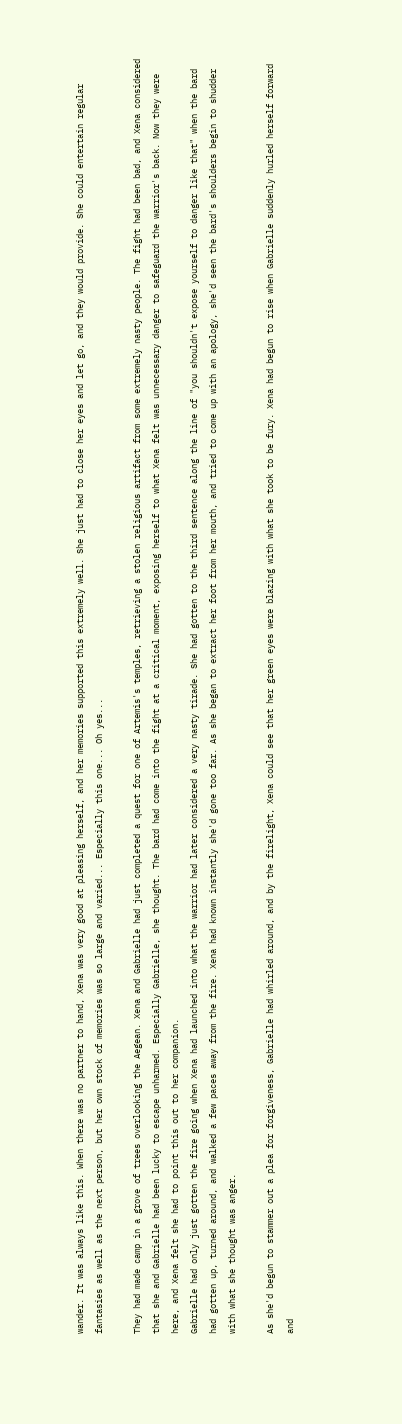wander. It was always like this. When there was no partner to hand, Xena was very good at pleasing herself, and her memories supported this extremely well. She just had to close her eyes and let go, and they would provide. She could entertain regular fantasies as well as the next person, but her own stock of memories was so large and varied... Especially this one... Oh yes...

They had made camp in a grove of trees overlooking the Aegean. Xena and Gabrielle had just completed a quest for one of Artemis's temples, retrieving a stolen religious artifact from some extremely nasty people. The fight had been bad, and Xena considered that she and Gabrielle had been lucky to escape unharmed. Especially Gabrielle, she thought. The bard had come into the fight at a critical moment, exposing herself to what Xena felt was unnecessary danger to safeguard the warrior's back. Now they were here, and Xena felt she had to point this out to her companion.
Gabrielle had only just gotten the fire going when Xena had launched into what the warrior had later considered a very nasty tirade. She had gotten to the third sentence along the line of "you shouldn't expose yourself to danger like that" when the bard had gotten up, turned around, and walked a few paces away from the fire. Xena had known instantly she'd gone too far. As she began to extract her foot from her mouth, and tried to come up with an apology, she'd seen the bard's shoulders begin to shudder with what she thought was anger.

As she'd begun to stammer out a plea for forgiveness, Gabrielle had whirled around, and by the firelight, Xena could see that her green eyes were blazing with what she took to be fury. Xena had begun to rise when Gabrielle suddenly hurled herself forward and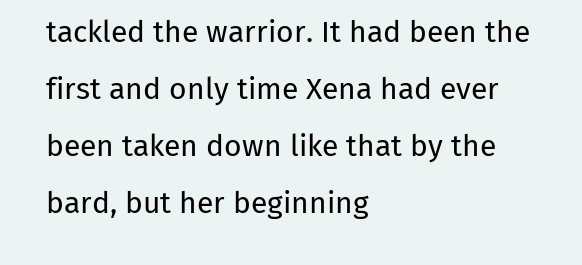tackled the warrior. It had been the first and only time Xena had ever been taken down like that by the bard, but her beginning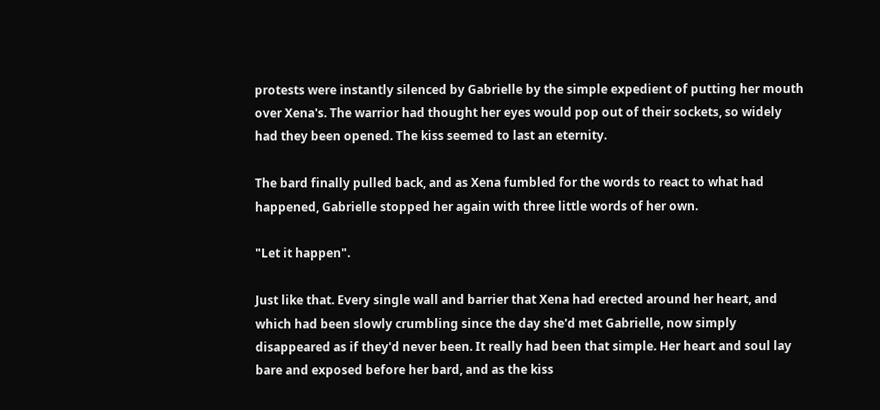protests were instantly silenced by Gabrielle by the simple expedient of putting her mouth over Xena's. The warrior had thought her eyes would pop out of their sockets, so widely had they been opened. The kiss seemed to last an eternity.

The bard finally pulled back, and as Xena fumbled for the words to react to what had happened, Gabrielle stopped her again with three little words of her own.

"Let it happen".

Just like that. Every single wall and barrier that Xena had erected around her heart, and which had been slowly crumbling since the day she'd met Gabrielle, now simply disappeared as if they'd never been. It really had been that simple. Her heart and soul lay bare and exposed before her bard, and as the kiss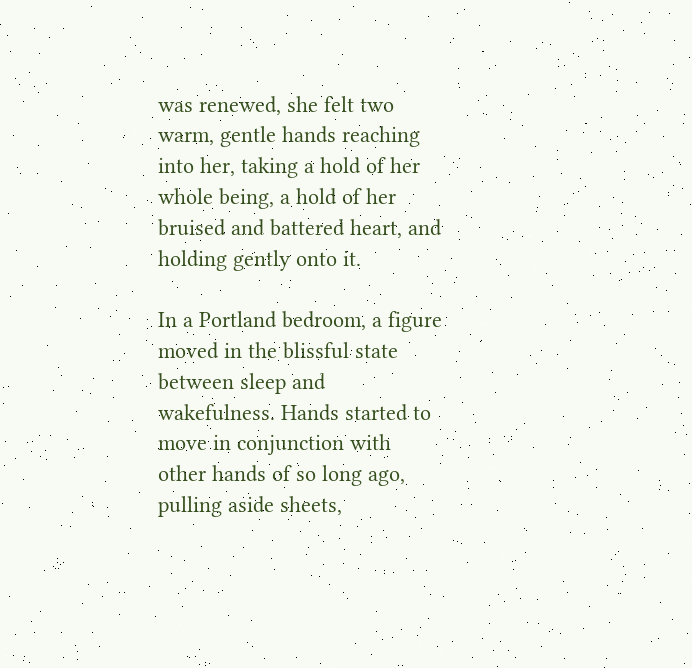was renewed, she felt two warm, gentle hands reaching into her, taking a hold of her whole being, a hold of her bruised and battered heart, and holding gently onto it.

In a Portland bedroom, a figure moved in the blissful state between sleep and wakefulness. Hands started to move in conjunction with other hands of so long ago, pulling aside sheets,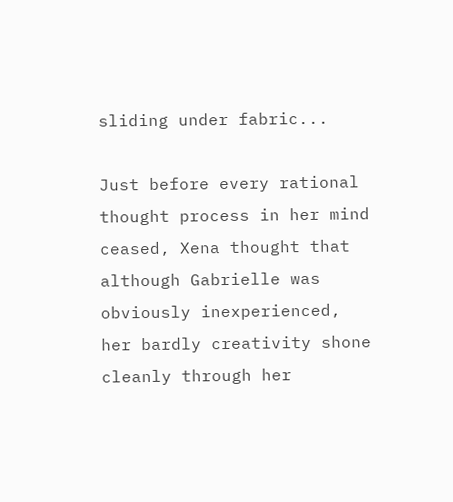sliding under fabric...

Just before every rational thought process in her mind ceased, Xena thought that although Gabrielle was obviously inexperienced, her bardly creativity shone cleanly through her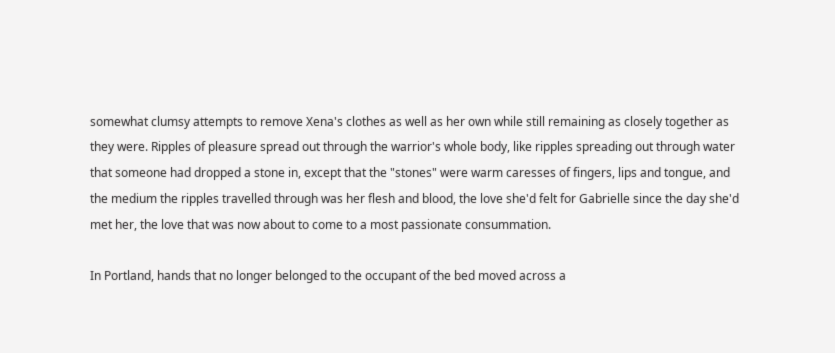somewhat clumsy attempts to remove Xena's clothes as well as her own while still remaining as closely together as they were. Ripples of pleasure spread out through the warrior's whole body, like ripples spreading out through water that someone had dropped a stone in, except that the "stones" were warm caresses of fingers, lips and tongue, and the medium the ripples travelled through was her flesh and blood, the love she'd felt for Gabrielle since the day she'd met her, the love that was now about to come to a most passionate consummation.

In Portland, hands that no longer belonged to the occupant of the bed moved across a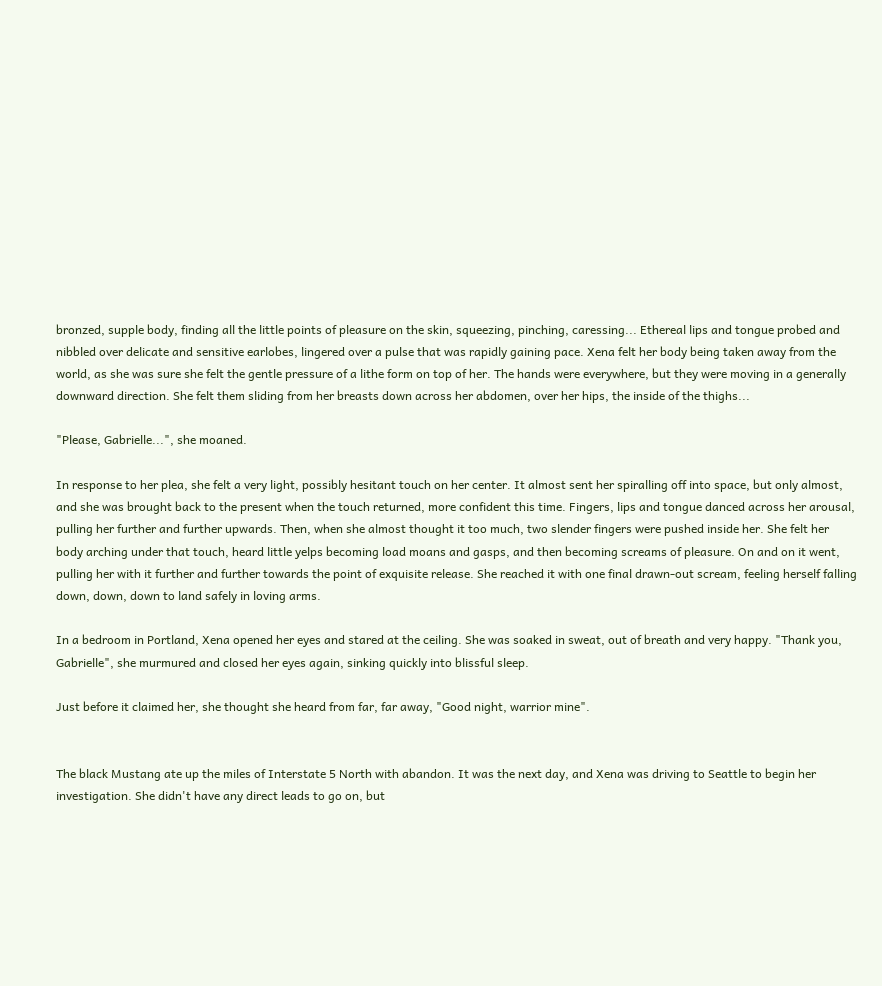bronzed, supple body, finding all the little points of pleasure on the skin, squeezing, pinching, caressing... Ethereal lips and tongue probed and nibbled over delicate and sensitive earlobes, lingered over a pulse that was rapidly gaining pace. Xena felt her body being taken away from the world, as she was sure she felt the gentle pressure of a lithe form on top of her. The hands were everywhere, but they were moving in a generally downward direction. She felt them sliding from her breasts down across her abdomen, over her hips, the inside of the thighs...

"Please, Gabrielle...", she moaned.

In response to her plea, she felt a very light, possibly hesitant touch on her center. It almost sent her spiralling off into space, but only almost, and she was brought back to the present when the touch returned, more confident this time. Fingers, lips and tongue danced across her arousal, pulling her further and further upwards. Then, when she almost thought it too much, two slender fingers were pushed inside her. She felt her body arching under that touch, heard little yelps becoming load moans and gasps, and then becoming screams of pleasure. On and on it went, pulling her with it further and further towards the point of exquisite release. She reached it with one final drawn-out scream, feeling herself falling down, down, down to land safely in loving arms.

In a bedroom in Portland, Xena opened her eyes and stared at the ceiling. She was soaked in sweat, out of breath and very happy. "Thank you, Gabrielle", she murmured and closed her eyes again, sinking quickly into blissful sleep.

Just before it claimed her, she thought she heard from far, far away, "Good night, warrior mine".


The black Mustang ate up the miles of Interstate 5 North with abandon. It was the next day, and Xena was driving to Seattle to begin her investigation. She didn't have any direct leads to go on, but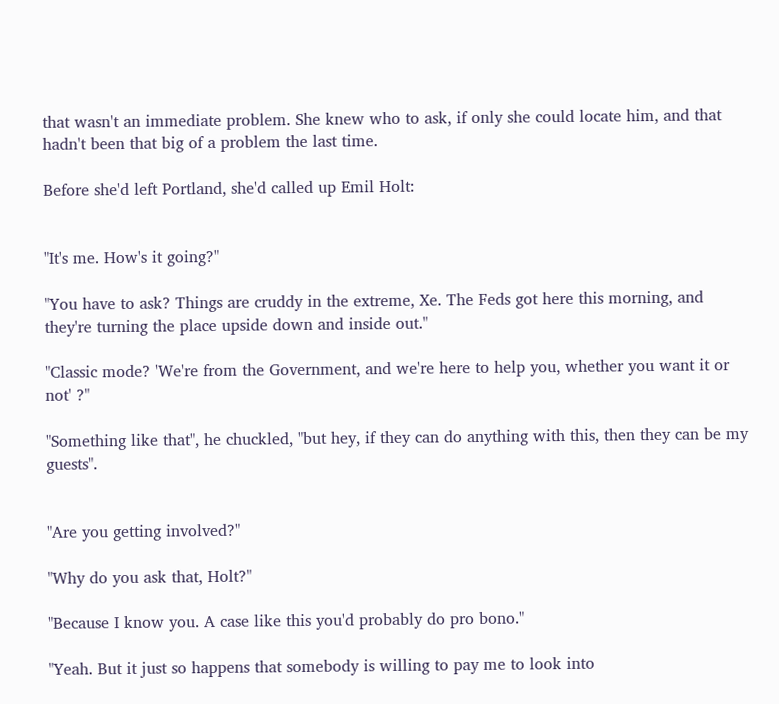that wasn't an immediate problem. She knew who to ask, if only she could locate him, and that hadn't been that big of a problem the last time.

Before she'd left Portland, she'd called up Emil Holt:


"It's me. How's it going?"

"You have to ask? Things are cruddy in the extreme, Xe. The Feds got here this morning, and they're turning the place upside down and inside out."

"Classic mode? 'We're from the Government, and we're here to help you, whether you want it or not' ?"

"Something like that", he chuckled, "but hey, if they can do anything with this, then they can be my guests".


"Are you getting involved?"

"Why do you ask that, Holt?"

"Because I know you. A case like this you'd probably do pro bono."

"Yeah. But it just so happens that somebody is willing to pay me to look into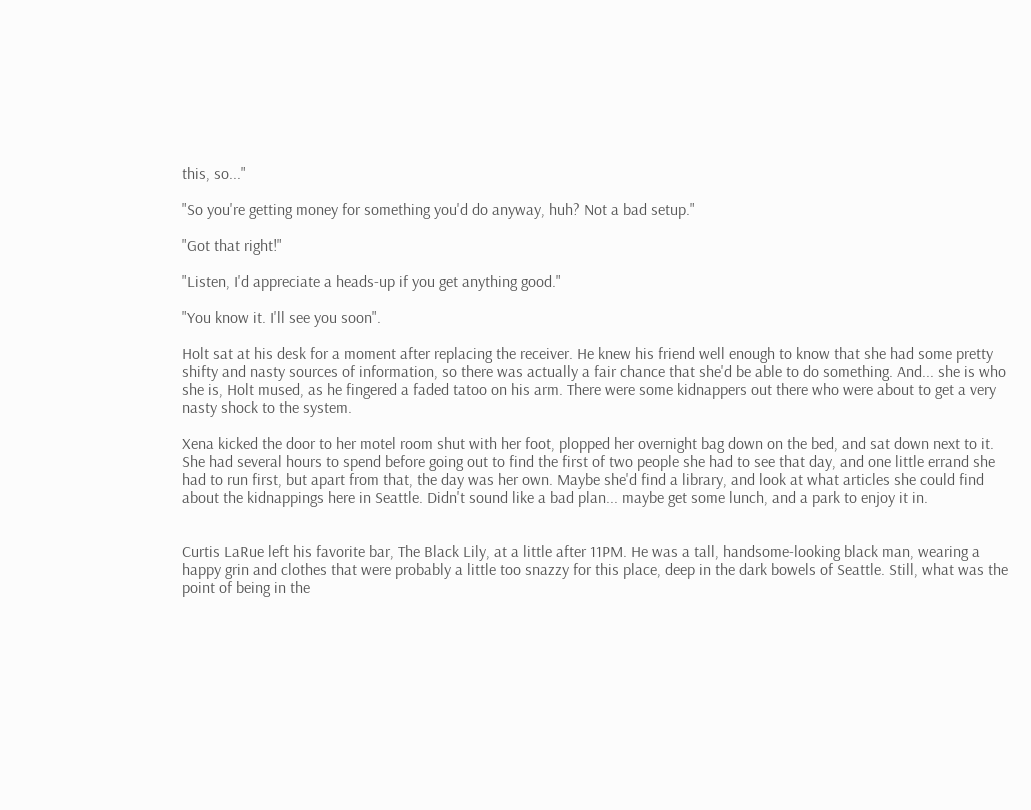this, so..."

"So you're getting money for something you'd do anyway, huh? Not a bad setup."

"Got that right!"

"Listen, I'd appreciate a heads-up if you get anything good."

"You know it. I'll see you soon".

Holt sat at his desk for a moment after replacing the receiver. He knew his friend well enough to know that she had some pretty shifty and nasty sources of information, so there was actually a fair chance that she'd be able to do something. And... she is who she is, Holt mused, as he fingered a faded tatoo on his arm. There were some kidnappers out there who were about to get a very nasty shock to the system.

Xena kicked the door to her motel room shut with her foot, plopped her overnight bag down on the bed, and sat down next to it. She had several hours to spend before going out to find the first of two people she had to see that day, and one little errand she had to run first, but apart from that, the day was her own. Maybe she'd find a library, and look at what articles she could find about the kidnappings here in Seattle. Didn't sound like a bad plan... maybe get some lunch, and a park to enjoy it in.


Curtis LaRue left his favorite bar, The Black Lily, at a little after 11PM. He was a tall, handsome-looking black man, wearing a happy grin and clothes that were probably a little too snazzy for this place, deep in the dark bowels of Seattle. Still, what was the point of being in the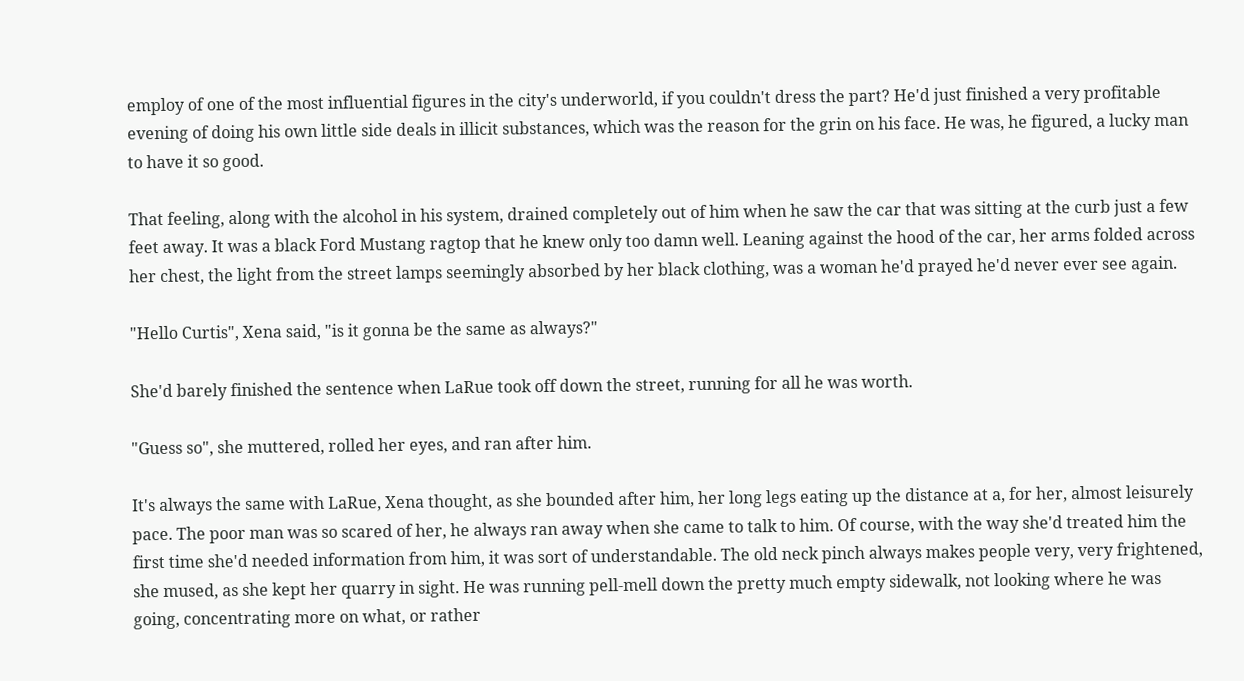employ of one of the most influential figures in the city's underworld, if you couldn't dress the part? He'd just finished a very profitable evening of doing his own little side deals in illicit substances, which was the reason for the grin on his face. He was, he figured, a lucky man to have it so good.

That feeling, along with the alcohol in his system, drained completely out of him when he saw the car that was sitting at the curb just a few feet away. It was a black Ford Mustang ragtop that he knew only too damn well. Leaning against the hood of the car, her arms folded across her chest, the light from the street lamps seemingly absorbed by her black clothing, was a woman he'd prayed he'd never ever see again.

"Hello Curtis", Xena said, "is it gonna be the same as always?"

She'd barely finished the sentence when LaRue took off down the street, running for all he was worth.

"Guess so", she muttered, rolled her eyes, and ran after him.

It's always the same with LaRue, Xena thought, as she bounded after him, her long legs eating up the distance at a, for her, almost leisurely pace. The poor man was so scared of her, he always ran away when she came to talk to him. Of course, with the way she'd treated him the first time she'd needed information from him, it was sort of understandable. The old neck pinch always makes people very, very frightened, she mused, as she kept her quarry in sight. He was running pell-mell down the pretty much empty sidewalk, not looking where he was going, concentrating more on what, or rather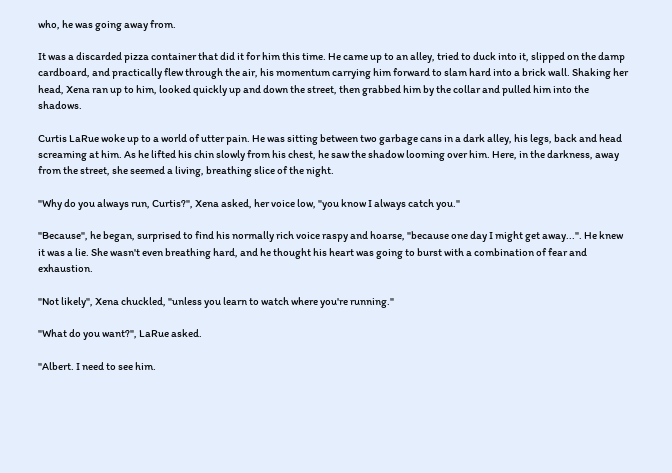who, he was going away from.

It was a discarded pizza container that did it for him this time. He came up to an alley, tried to duck into it, slipped on the damp cardboard, and practically flew through the air, his momentum carrying him forward to slam hard into a brick wall. Shaking her head, Xena ran up to him, looked quickly up and down the street, then grabbed him by the collar and pulled him into the shadows.

Curtis LaRue woke up to a world of utter pain. He was sitting between two garbage cans in a dark alley, his legs, back and head screaming at him. As he lifted his chin slowly from his chest, he saw the shadow looming over him. Here, in the darkness, away from the street, she seemed a living, breathing slice of the night.

"Why do you always run, Curtis?", Xena asked, her voice low, "you know I always catch you."

"Because", he began, surprised to find his normally rich voice raspy and hoarse, "because one day I might get away...". He knew it was a lie. She wasn't even breathing hard, and he thought his heart was going to burst with a combination of fear and exhaustion.

"Not likely", Xena chuckled, "unless you learn to watch where you're running."

"What do you want?", LaRue asked.

"Albert. I need to see him.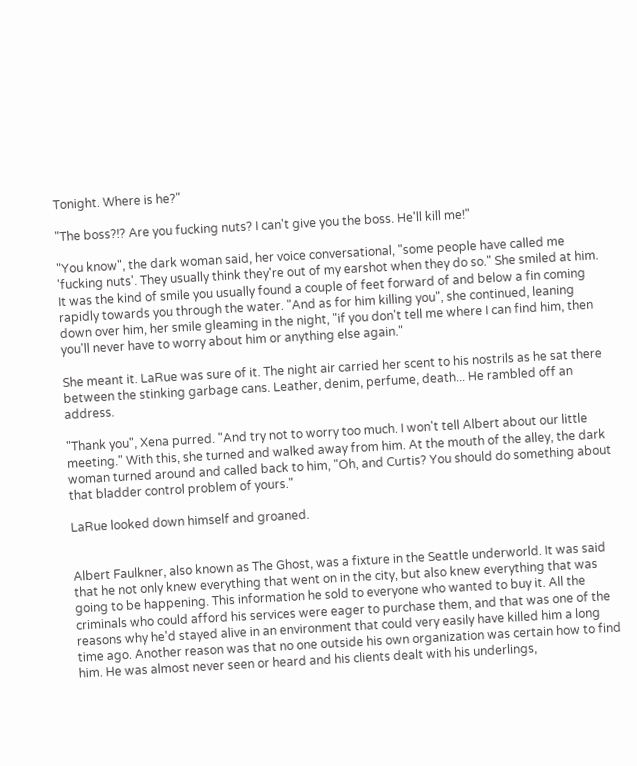Tonight. Where is he?"

"The boss?!? Are you fucking nuts? I can't give you the boss. He'll kill me!"

"You know", the dark woman said, her voice conversational, "some people have called me 'fucking nuts'. They usually think they're out of my earshot when they do so." She smiled at him. It was the kind of smile you usually found a couple of feet forward of and below a fin coming rapidly towards you through the water. "And as for him killing you", she continued, leaning down over him, her smile gleaming in the night, "if you don't tell me where I can find him, then you'll never have to worry about him or anything else again."

She meant it. LaRue was sure of it. The night air carried her scent to his nostrils as he sat there between the stinking garbage cans. Leather, denim, perfume, death... He rambled off an address.

"Thank you", Xena purred. "And try not to worry too much. I won't tell Albert about our little meeting." With this, she turned and walked away from him. At the mouth of the alley, the dark woman turned around and called back to him, "Oh, and Curtis? You should do something about that bladder control problem of yours."

LaRue looked down himself and groaned.


Albert Faulkner, also known as The Ghost, was a fixture in the Seattle underworld. It was said that he not only knew everything that went on in the city, but also knew everything that was going to be happening. This information he sold to everyone who wanted to buy it. All the criminals who could afford his services were eager to purchase them, and that was one of the reasons why he'd stayed alive in an environment that could very easily have killed him a long time ago. Another reason was that no one outside his own organization was certain how to find him. He was almost never seen or heard and his clients dealt with his underlings,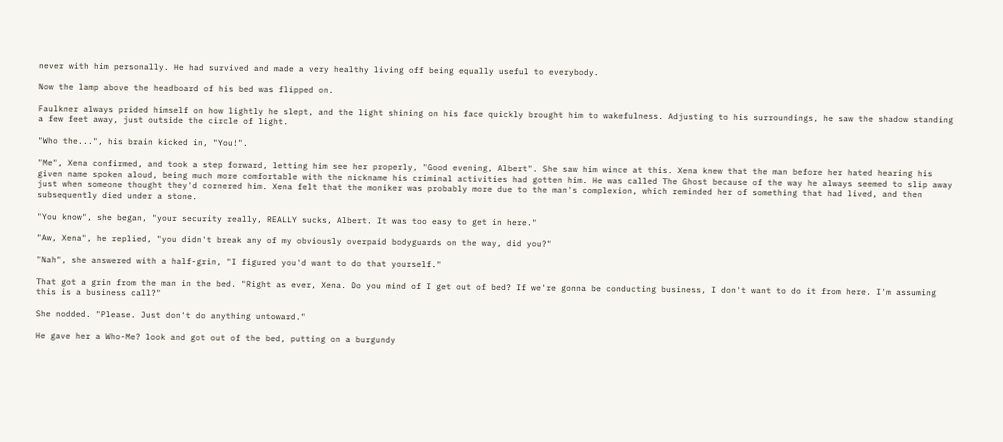never with him personally. He had survived and made a very healthy living off being equally useful to everybody.

Now the lamp above the headboard of his bed was flipped on.

Faulkner always prided himself on how lightly he slept, and the light shining on his face quickly brought him to wakefulness. Adjusting to his surroundings, he saw the shadow standing a few feet away, just outside the circle of light.

"Who the...", his brain kicked in, "You!".

"Me", Xena confirmed, and took a step forward, letting him see her properly, "Good evening, Albert". She saw him wince at this. Xena knew that the man before her hated hearing his given name spoken aloud, being much more comfortable with the nickname his criminal activities had gotten him. He was called The Ghost because of the way he always seemed to slip away just when someone thought they'd cornered him. Xena felt that the moniker was probably more due to the man's complexion, which reminded her of something that had lived, and then subsequently died under a stone.

"You know", she began, "your security really, REALLY sucks, Albert. It was too easy to get in here."

"Aw, Xena", he replied, "you didn't break any of my obviously overpaid bodyguards on the way, did you?"

"Nah", she answered with a half-grin, "I figured you'd want to do that yourself."

That got a grin from the man in the bed. "Right as ever, Xena. Do you mind of I get out of bed? If we're gonna be conducting business, I don't want to do it from here. I'm assuming this is a business call?"

She nodded. "Please. Just don't do anything untoward."

He gave her a Who-Me? look and got out of the bed, putting on a burgundy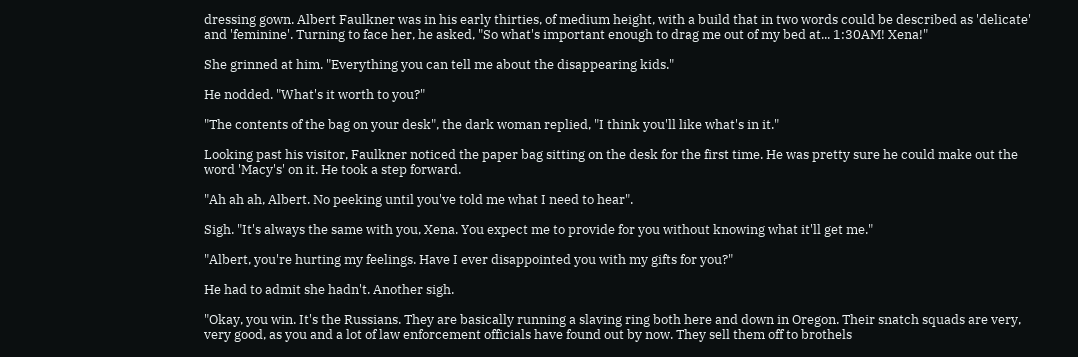dressing gown. Albert Faulkner was in his early thirties, of medium height, with a build that in two words could be described as 'delicate' and 'feminine'. Turning to face her, he asked, "So what's important enough to drag me out of my bed at... 1:30AM! Xena!"

She grinned at him. "Everything you can tell me about the disappearing kids."

He nodded. "What's it worth to you?"

"The contents of the bag on your desk", the dark woman replied, "I think you'll like what's in it."

Looking past his visitor, Faulkner noticed the paper bag sitting on the desk for the first time. He was pretty sure he could make out the word 'Macy's' on it. He took a step forward.

"Ah ah ah, Albert. No peeking until you've told me what I need to hear".

Sigh. "It's always the same with you, Xena. You expect me to provide for you without knowing what it'll get me."

"Albert, you're hurting my feelings. Have I ever disappointed you with my gifts for you?"

He had to admit she hadn't. Another sigh.

"Okay, you win. It's the Russians. They are basically running a slaving ring both here and down in Oregon. Their snatch squads are very, very good, as you and a lot of law enforcement officials have found out by now. They sell them off to brothels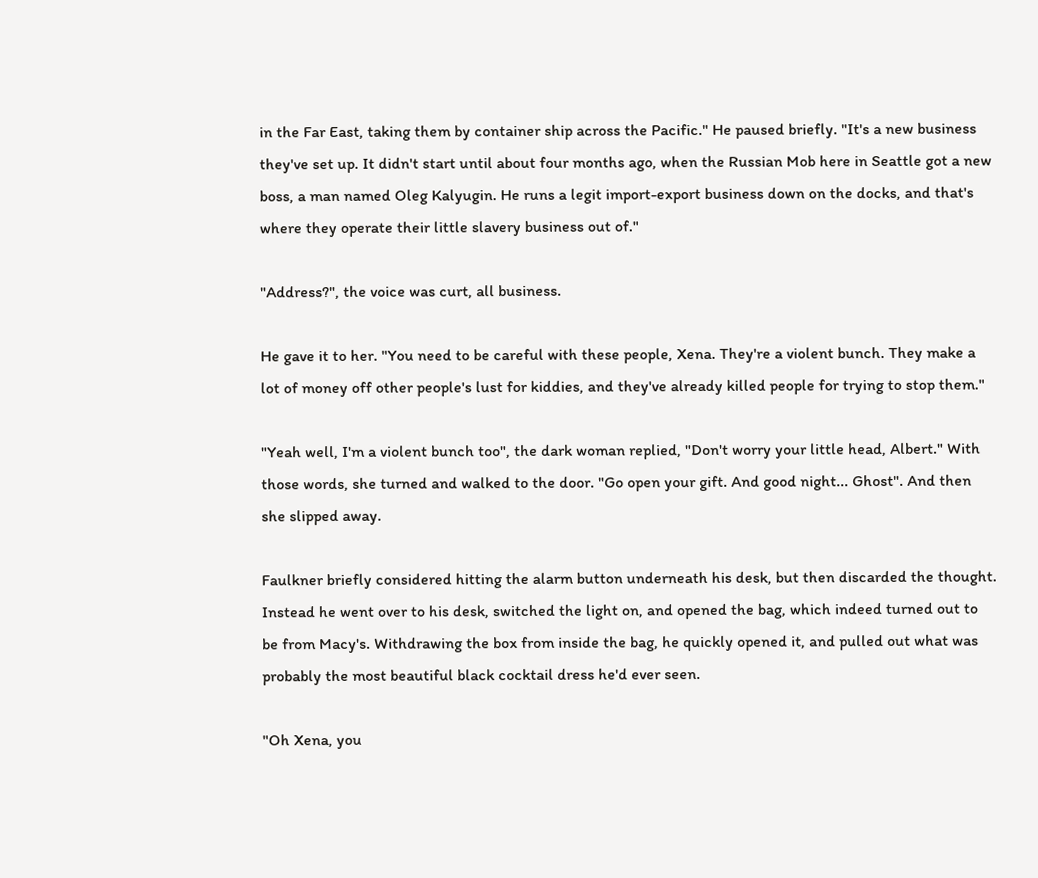in the Far East, taking them by container ship across the Pacific." He paused briefly. "It's a new business they've set up. It didn't start until about four months ago, when the Russian Mob here in Seattle got a new boss, a man named Oleg Kalyugin. He runs a legit import-export business down on the docks, and that's where they operate their little slavery business out of."

"Address?", the voice was curt, all business.

He gave it to her. "You need to be careful with these people, Xena. They're a violent bunch. They make a lot of money off other people's lust for kiddies, and they've already killed people for trying to stop them."

"Yeah well, I'm a violent bunch too", the dark woman replied, "Don't worry your little head, Albert." With those words, she turned and walked to the door. "Go open your gift. And good night... Ghost". And then she slipped away.

Faulkner briefly considered hitting the alarm button underneath his desk, but then discarded the thought. Instead he went over to his desk, switched the light on, and opened the bag, which indeed turned out to be from Macy's. Withdrawing the box from inside the bag, he quickly opened it, and pulled out what was probably the most beautiful black cocktail dress he'd ever seen.

"Oh Xena, you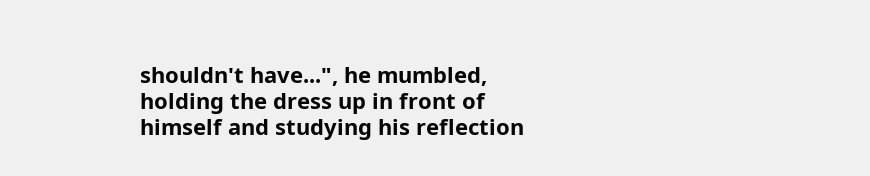shouldn't have...", he mumbled, holding the dress up in front of himself and studying his reflection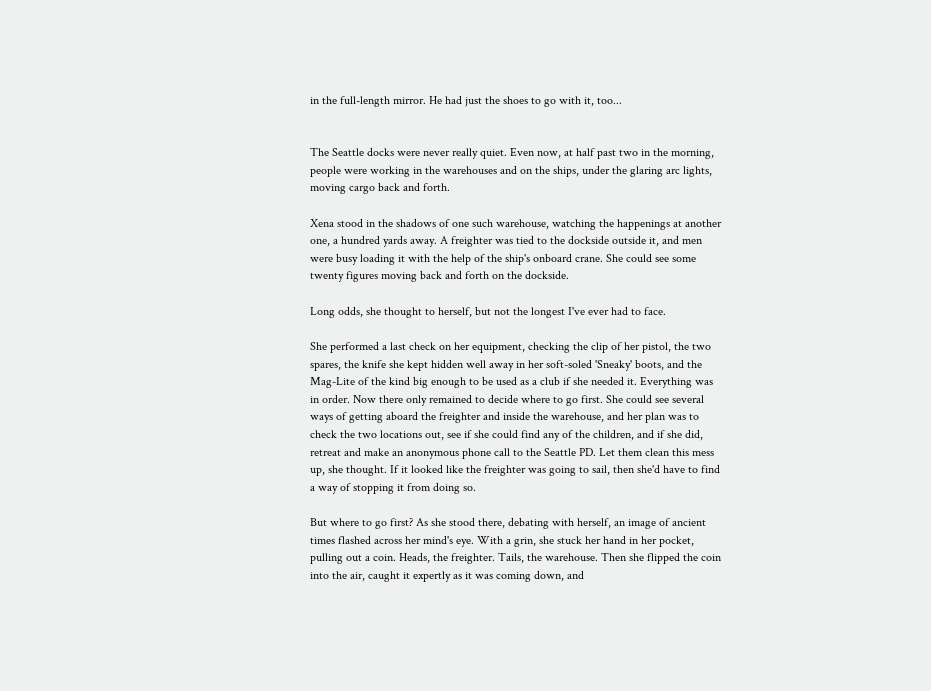in the full-length mirror. He had just the shoes to go with it, too...


The Seattle docks were never really quiet. Even now, at half past two in the morning, people were working in the warehouses and on the ships, under the glaring arc lights, moving cargo back and forth.

Xena stood in the shadows of one such warehouse, watching the happenings at another one, a hundred yards away. A freighter was tied to the dockside outside it, and men were busy loading it with the help of the ship's onboard crane. She could see some twenty figures moving back and forth on the dockside.

Long odds, she thought to herself, but not the longest I've ever had to face.

She performed a last check on her equipment, checking the clip of her pistol, the two spares, the knife she kept hidden well away in her soft-soled 'Sneaky' boots, and the Mag-Lite of the kind big enough to be used as a club if she needed it. Everything was in order. Now there only remained to decide where to go first. She could see several ways of getting aboard the freighter and inside the warehouse, and her plan was to check the two locations out, see if she could find any of the children, and if she did, retreat and make an anonymous phone call to the Seattle PD. Let them clean this mess up, she thought. If it looked like the freighter was going to sail, then she'd have to find a way of stopping it from doing so.

But where to go first? As she stood there, debating with herself, an image of ancient times flashed across her mind's eye. With a grin, she stuck her hand in her pocket, pulling out a coin. Heads, the freighter. Tails, the warehouse. Then she flipped the coin into the air, caught it expertly as it was coming down, and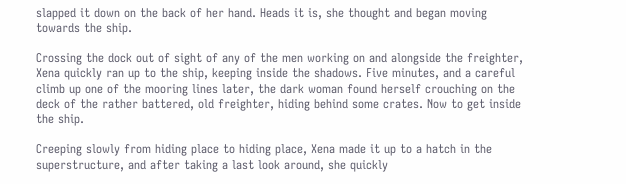slapped it down on the back of her hand. Heads it is, she thought and began moving towards the ship.

Crossing the dock out of sight of any of the men working on and alongside the freighter, Xena quickly ran up to the ship, keeping inside the shadows. Five minutes, and a careful climb up one of the mooring lines later, the dark woman found herself crouching on the deck of the rather battered, old freighter, hiding behind some crates. Now to get inside the ship.

Creeping slowly from hiding place to hiding place, Xena made it up to a hatch in the superstructure, and after taking a last look around, she quickly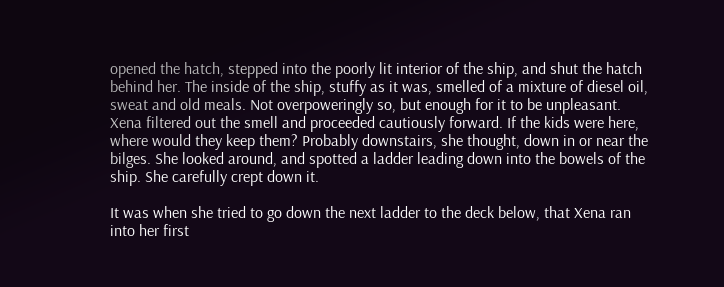opened the hatch, stepped into the poorly lit interior of the ship, and shut the hatch behind her. The inside of the ship, stuffy as it was, smelled of a mixture of diesel oil, sweat and old meals. Not overpoweringly so, but enough for it to be unpleasant. Xena filtered out the smell and proceeded cautiously forward. If the kids were here, where would they keep them? Probably downstairs, she thought, down in or near the bilges. She looked around, and spotted a ladder leading down into the bowels of the ship. She carefully crept down it.

It was when she tried to go down the next ladder to the deck below, that Xena ran into her first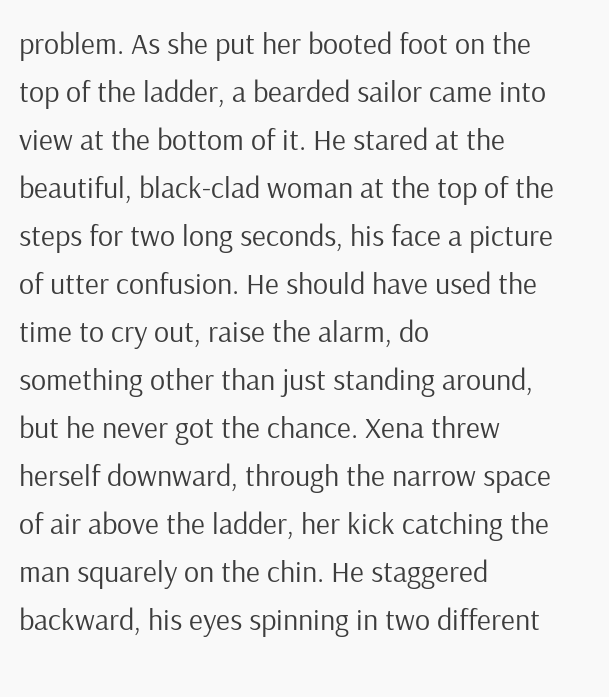problem. As she put her booted foot on the top of the ladder, a bearded sailor came into view at the bottom of it. He stared at the beautiful, black-clad woman at the top of the steps for two long seconds, his face a picture of utter confusion. He should have used the time to cry out, raise the alarm, do something other than just standing around, but he never got the chance. Xena threw herself downward, through the narrow space of air above the ladder, her kick catching the man squarely on the chin. He staggered backward, his eyes spinning in two different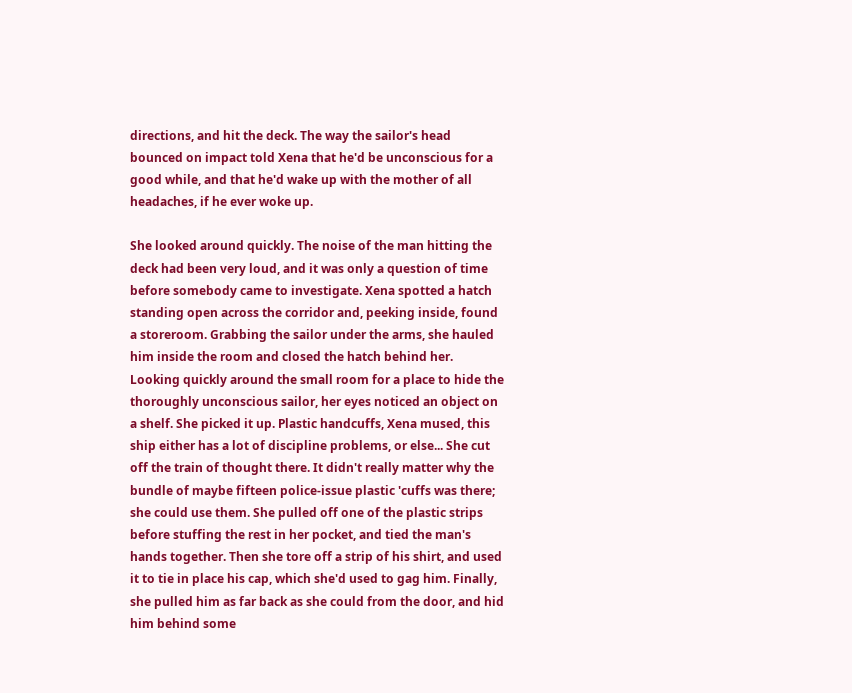directions, and hit the deck. The way the sailor's head bounced on impact told Xena that he'd be unconscious for a good while, and that he'd wake up with the mother of all headaches, if he ever woke up.

She looked around quickly. The noise of the man hitting the deck had been very loud, and it was only a question of time before somebody came to investigate. Xena spotted a hatch standing open across the corridor and, peeking inside, found a storeroom. Grabbing the sailor under the arms, she hauled him inside the room and closed the hatch behind her. Looking quickly around the small room for a place to hide the thoroughly unconscious sailor, her eyes noticed an object on a shelf. She picked it up. Plastic handcuffs, Xena mused, this ship either has a lot of discipline problems, or else... She cut off the train of thought there. It didn't really matter why the bundle of maybe fifteen police-issue plastic 'cuffs was there; she could use them. She pulled off one of the plastic strips before stuffing the rest in her pocket, and tied the man's hands together. Then she tore off a strip of his shirt, and used it to tie in place his cap, which she'd used to gag him. Finally, she pulled him as far back as she could from the door, and hid him behind some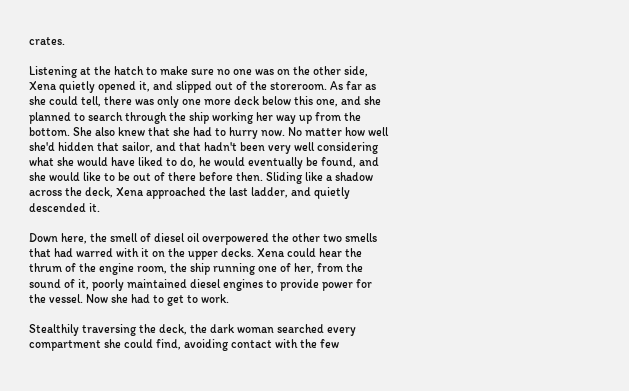crates.

Listening at the hatch to make sure no one was on the other side, Xena quietly opened it, and slipped out of the storeroom. As far as she could tell, there was only one more deck below this one, and she planned to search through the ship working her way up from the bottom. She also knew that she had to hurry now. No matter how well she'd hidden that sailor, and that hadn't been very well considering what she would have liked to do, he would eventually be found, and she would like to be out of there before then. Sliding like a shadow across the deck, Xena approached the last ladder, and quietly descended it.

Down here, the smell of diesel oil overpowered the other two smells that had warred with it on the upper decks. Xena could hear the thrum of the engine room, the ship running one of her, from the sound of it, poorly maintained diesel engines to provide power for the vessel. Now she had to get to work.

Stealthily traversing the deck, the dark woman searched every compartment she could find, avoiding contact with the few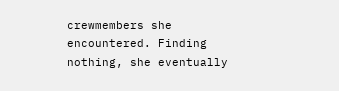crewmembers she encountered. Finding nothing, she eventually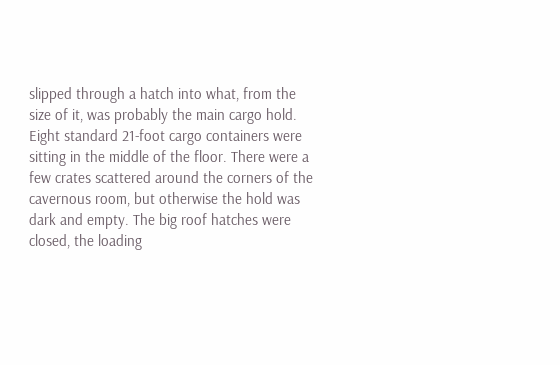slipped through a hatch into what, from the size of it, was probably the main cargo hold. Eight standard 21-foot cargo containers were sitting in the middle of the floor. There were a few crates scattered around the corners of the cavernous room, but otherwise the hold was dark and empty. The big roof hatches were closed, the loading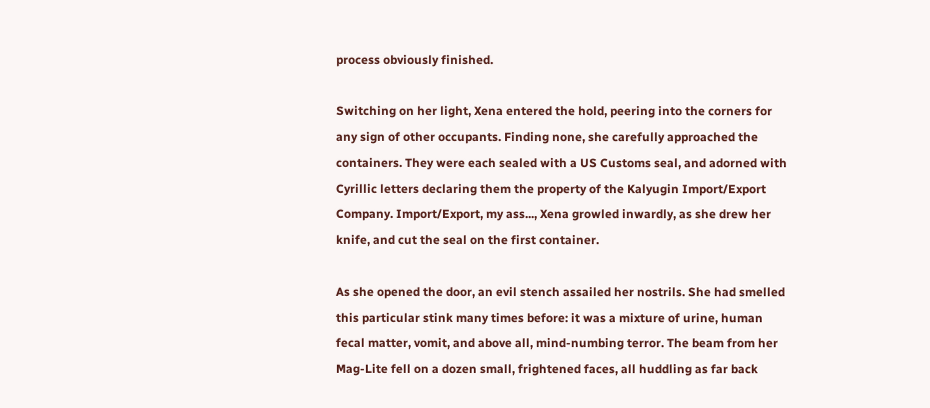process obviously finished.

Switching on her light, Xena entered the hold, peering into the corners for any sign of other occupants. Finding none, she carefully approached the containers. They were each sealed with a US Customs seal, and adorned with Cyrillic letters declaring them the property of the Kalyugin Import/Export Company. Import/Export, my ass..., Xena growled inwardly, as she drew her knife, and cut the seal on the first container.

As she opened the door, an evil stench assailed her nostrils. She had smelled this particular stink many times before: it was a mixture of urine, human fecal matter, vomit, and above all, mind-numbing terror. The beam from her Mag-Lite fell on a dozen small, frightened faces, all huddling as far back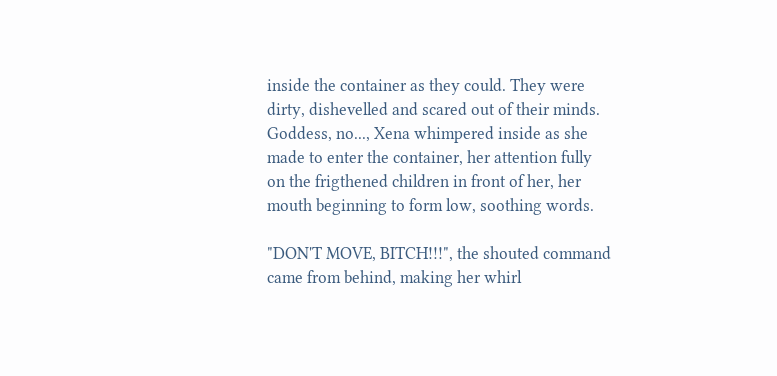inside the container as they could. They were dirty, dishevelled and scared out of their minds. Goddess, no..., Xena whimpered inside as she made to enter the container, her attention fully on the frigthened children in front of her, her mouth beginning to form low, soothing words.

"DON'T MOVE, BITCH!!!", the shouted command came from behind, making her whirl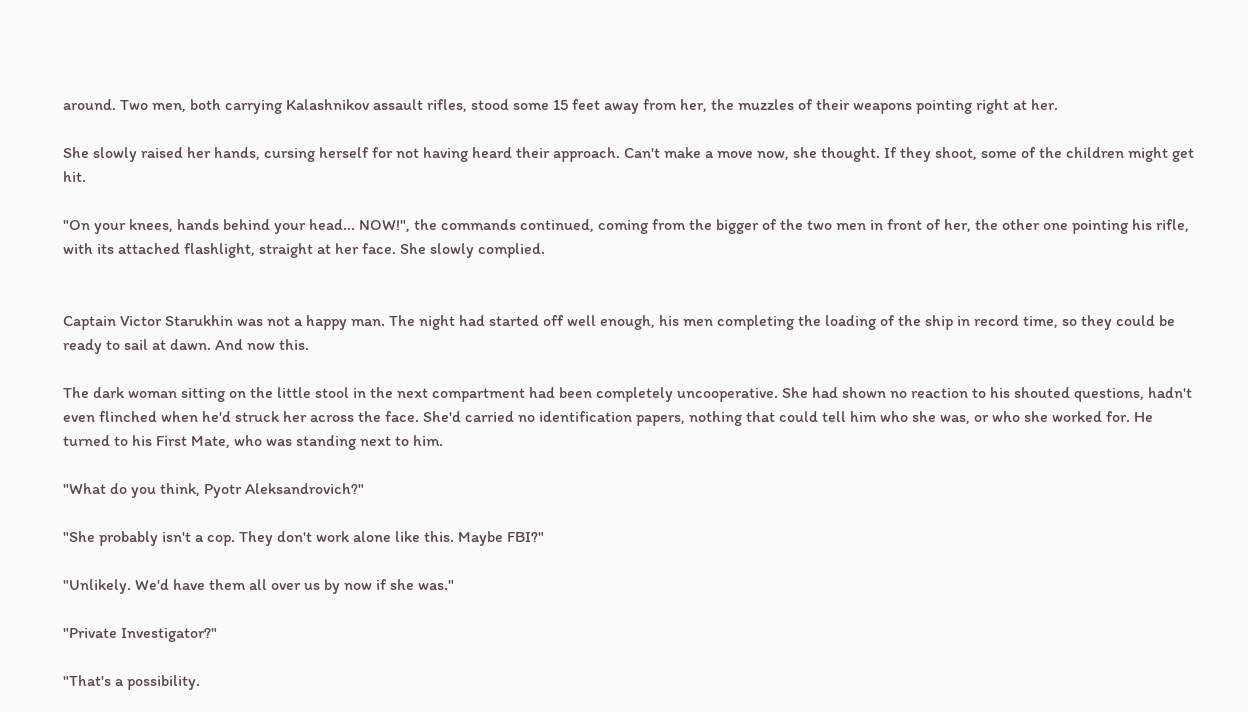around. Two men, both carrying Kalashnikov assault rifles, stood some 15 feet away from her, the muzzles of their weapons pointing right at her.

She slowly raised her hands, cursing herself for not having heard their approach. Can't make a move now, she thought. If they shoot, some of the children might get hit.

"On your knees, hands behind your head... NOW!", the commands continued, coming from the bigger of the two men in front of her, the other one pointing his rifle, with its attached flashlight, straight at her face. She slowly complied.


Captain Victor Starukhin was not a happy man. The night had started off well enough, his men completing the loading of the ship in record time, so they could be ready to sail at dawn. And now this.

The dark woman sitting on the little stool in the next compartment had been completely uncooperative. She had shown no reaction to his shouted questions, hadn't even flinched when he'd struck her across the face. She'd carried no identification papers, nothing that could tell him who she was, or who she worked for. He turned to his First Mate, who was standing next to him.

"What do you think, Pyotr Aleksandrovich?"

"She probably isn't a cop. They don't work alone like this. Maybe FBI?"

"Unlikely. We'd have them all over us by now if she was."

"Private Investigator?"

"That's a possibility.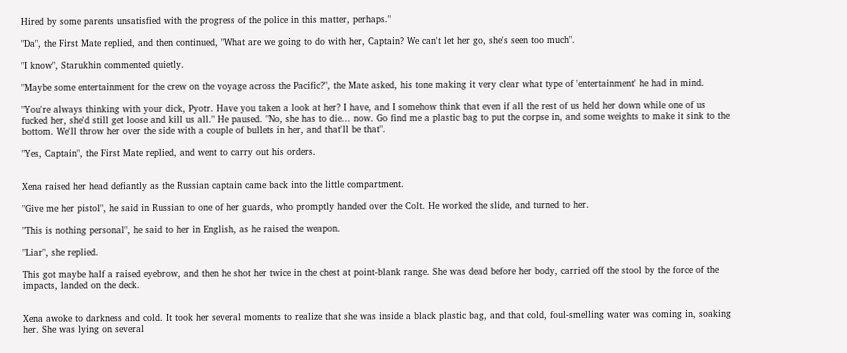Hired by some parents unsatisfied with the progress of the police in this matter, perhaps."

"Da", the First Mate replied, and then continued, "What are we going to do with her, Captain? We can't let her go, she's seen too much".

"I know", Starukhin commented quietly.

"Maybe some entertainment for the crew on the voyage across the Pacific?", the Mate asked, his tone making it very clear what type of 'entertainment' he had in mind.

"You're always thinking with your dick, Pyotr. Have you taken a look at her? I have, and I somehow think that even if all the rest of us held her down while one of us fucked her, she'd still get loose and kill us all." He paused. "No, she has to die... now. Go find me a plastic bag to put the corpse in, and some weights to make it sink to the bottom. We'll throw her over the side with a couple of bullets in her, and that'll be that".

"Yes, Captain", the First Mate replied, and went to carry out his orders.


Xena raised her head defiantly as the Russian captain came back into the little compartment.

"Give me her pistol", he said in Russian to one of her guards, who promptly handed over the Colt. He worked the slide, and turned to her.

"This is nothing personal", he said to her in English, as he raised the weapon.

"Liar", she replied.

This got maybe half a raised eyebrow, and then he shot her twice in the chest at point-blank range. She was dead before her body, carried off the stool by the force of the impacts, landed on the deck.


Xena awoke to darkness and cold. It took her several moments to realize that she was inside a black plastic bag, and that cold, foul-smelling water was coming in, soaking her. She was lying on several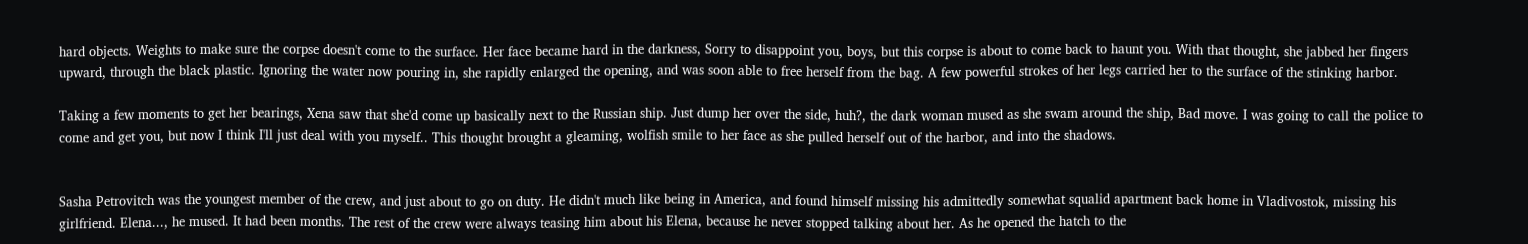hard objects. Weights to make sure the corpse doesn't come to the surface. Her face became hard in the darkness, Sorry to disappoint you, boys, but this corpse is about to come back to haunt you. With that thought, she jabbed her fingers upward, through the black plastic. Ignoring the water now pouring in, she rapidly enlarged the opening, and was soon able to free herself from the bag. A few powerful strokes of her legs carried her to the surface of the stinking harbor.

Taking a few moments to get her bearings, Xena saw that she'd come up basically next to the Russian ship. Just dump her over the side, huh?, the dark woman mused as she swam around the ship, Bad move. I was going to call the police to come and get you, but now I think I'll just deal with you myself.. This thought brought a gleaming, wolfish smile to her face as she pulled herself out of the harbor, and into the shadows.


Sasha Petrovitch was the youngest member of the crew, and just about to go on duty. He didn't much like being in America, and found himself missing his admittedly somewhat squalid apartment back home in Vladivostok, missing his girlfriend. Elena..., he mused. It had been months. The rest of the crew were always teasing him about his Elena, because he never stopped talking about her. As he opened the hatch to the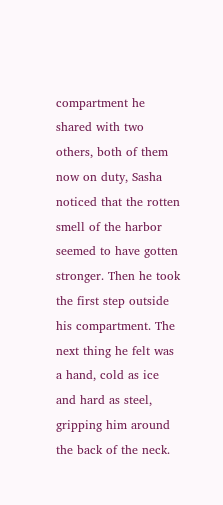compartment he shared with two others, both of them now on duty, Sasha noticed that the rotten smell of the harbor seemed to have gotten stronger. Then he took the first step outside his compartment. The next thing he felt was a hand, cold as ice and hard as steel, gripping him around the back of the neck.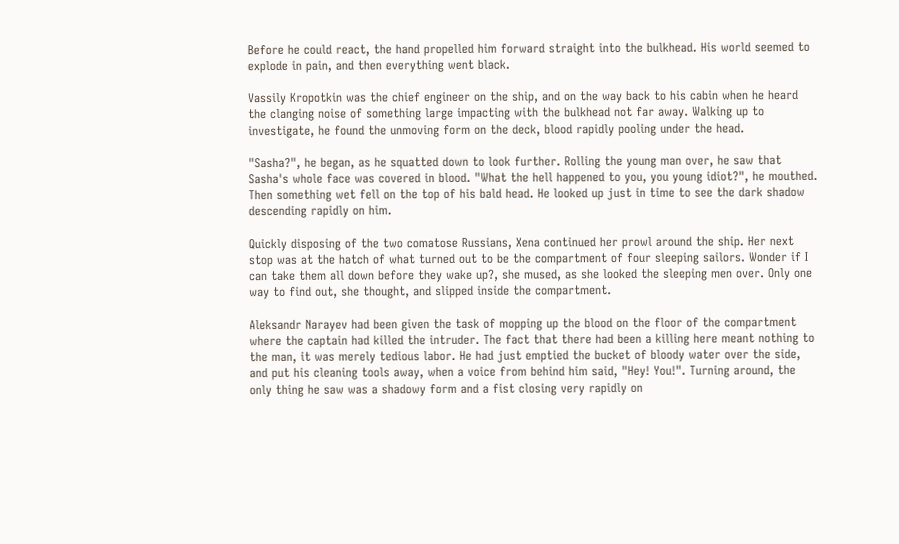Before he could react, the hand propelled him forward straight into the bulkhead. His world seemed to explode in pain, and then everything went black.

Vassily Kropotkin was the chief engineer on the ship, and on the way back to his cabin when he heard the clanging noise of something large impacting with the bulkhead not far away. Walking up to investigate, he found the unmoving form on the deck, blood rapidly pooling under the head.

"Sasha?", he began, as he squatted down to look further. Rolling the young man over, he saw that Sasha's whole face was covered in blood. "What the hell happened to you, you young idiot?", he mouthed. Then something wet fell on the top of his bald head. He looked up just in time to see the dark shadow descending rapidly on him.

Quickly disposing of the two comatose Russians, Xena continued her prowl around the ship. Her next stop was at the hatch of what turned out to be the compartment of four sleeping sailors. Wonder if I can take them all down before they wake up?, she mused, as she looked the sleeping men over. Only one way to find out, she thought, and slipped inside the compartment.

Aleksandr Narayev had been given the task of mopping up the blood on the floor of the compartment where the captain had killed the intruder. The fact that there had been a killing here meant nothing to the man, it was merely tedious labor. He had just emptied the bucket of bloody water over the side, and put his cleaning tools away, when a voice from behind him said, "Hey! You!". Turning around, the only thing he saw was a shadowy form and a fist closing very rapidly on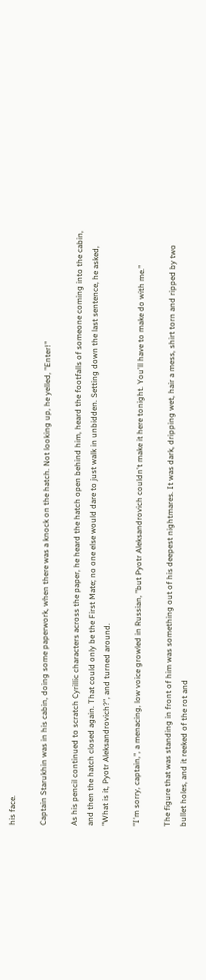his face.

Captain Starukhin was in his cabin, doing some paperwork, when there was a knock on the hatch. Not looking up, he yelled, "Enter!"

As his pencil continued to scratch Cyrillic characters across the paper, he heard the hatch open behind him, heard the footfalls of someone coming into the cabin, and then the hatch closed again. That could only be the First Mate; no one else would dare to just walk in unbidden. Setting down the last sentence, he asked, "What is it, Pyotr Aleksandrovich?", and turned around.

"I'm sorry, captain,", a menacing, low voice growled in Russian, "but Pyotr Aleksandrovich couldn't make it here tonight. You'll have to make do with me."

The figure that was standing in front of him was something out of his deepest nightmares. It was dark, dripping wet, hair a mess, shirt torn and ripped by two bullet holes, and it reeked of the rot and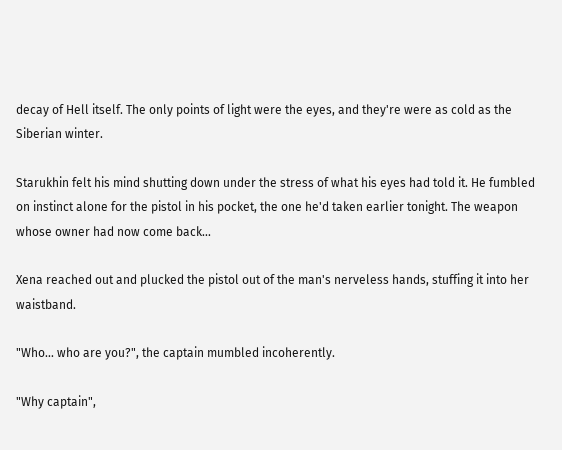decay of Hell itself. The only points of light were the eyes, and they're were as cold as the Siberian winter.

Starukhin felt his mind shutting down under the stress of what his eyes had told it. He fumbled on instinct alone for the pistol in his pocket, the one he'd taken earlier tonight. The weapon whose owner had now come back...

Xena reached out and plucked the pistol out of the man's nerveless hands, stuffing it into her waistband.

"Who... who are you?", the captain mumbled incoherently.

"Why captain",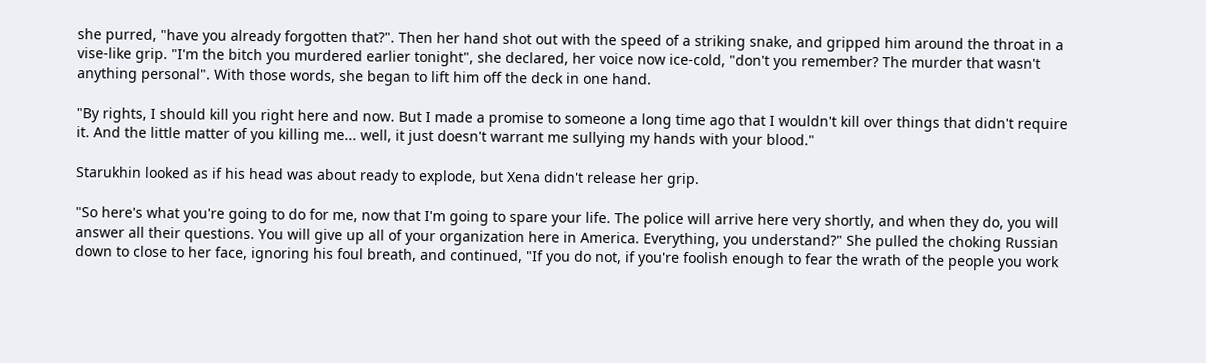she purred, "have you already forgotten that?". Then her hand shot out with the speed of a striking snake, and gripped him around the throat in a vise-like grip. "I'm the bitch you murdered earlier tonight", she declared, her voice now ice-cold, "don't you remember? The murder that wasn't anything personal". With those words, she began to lift him off the deck in one hand.

"By rights, I should kill you right here and now. But I made a promise to someone a long time ago that I wouldn't kill over things that didn't require it. And the little matter of you killing me... well, it just doesn't warrant me sullying my hands with your blood."

Starukhin looked as if his head was about ready to explode, but Xena didn't release her grip.

"So here's what you're going to do for me, now that I'm going to spare your life. The police will arrive here very shortly, and when they do, you will answer all their questions. You will give up all of your organization here in America. Everything, you understand?" She pulled the choking Russian down to close to her face, ignoring his foul breath, and continued, "If you do not, if you're foolish enough to fear the wrath of the people you work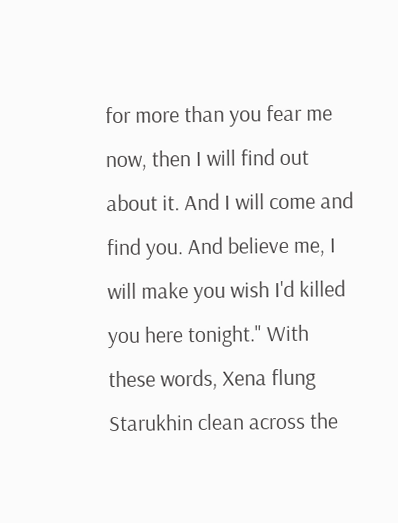for more than you fear me now, then I will find out about it. And I will come and find you. And believe me, I will make you wish I'd killed you here tonight." With these words, Xena flung Starukhin clean across the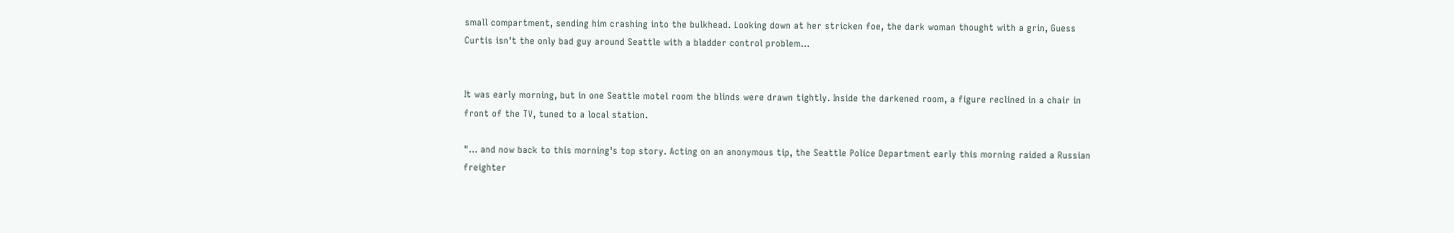small compartment, sending him crashing into the bulkhead. Looking down at her stricken foe, the dark woman thought with a grin, Guess Curtis isn't the only bad guy around Seattle with a bladder control problem...


It was early morning, but in one Seattle motel room the blinds were drawn tightly. Inside the darkened room, a figure reclined in a chair in front of the TV, tuned to a local station.

"... and now back to this morning's top story. Acting on an anonymous tip, the Seattle Police Department early this morning raided a Russian freighter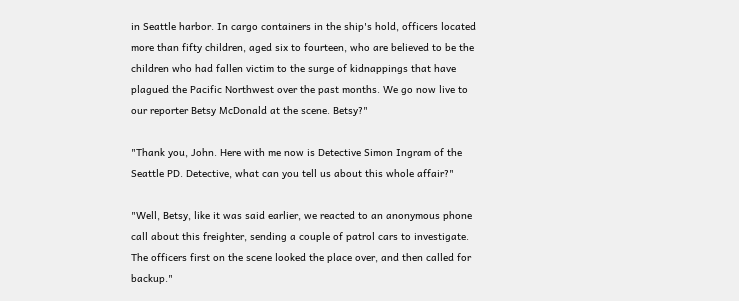in Seattle harbor. In cargo containers in the ship's hold, officers located more than fifty children, aged six to fourteen, who are believed to be the children who had fallen victim to the surge of kidnappings that have plagued the Pacific Northwest over the past months. We go now live to our reporter Betsy McDonald at the scene. Betsy?"

"Thank you, John. Here with me now is Detective Simon Ingram of the Seattle PD. Detective, what can you tell us about this whole affair?"

"Well, Betsy, like it was said earlier, we reacted to an anonymous phone call about this freighter, sending a couple of patrol cars to investigate. The officers first on the scene looked the place over, and then called for backup."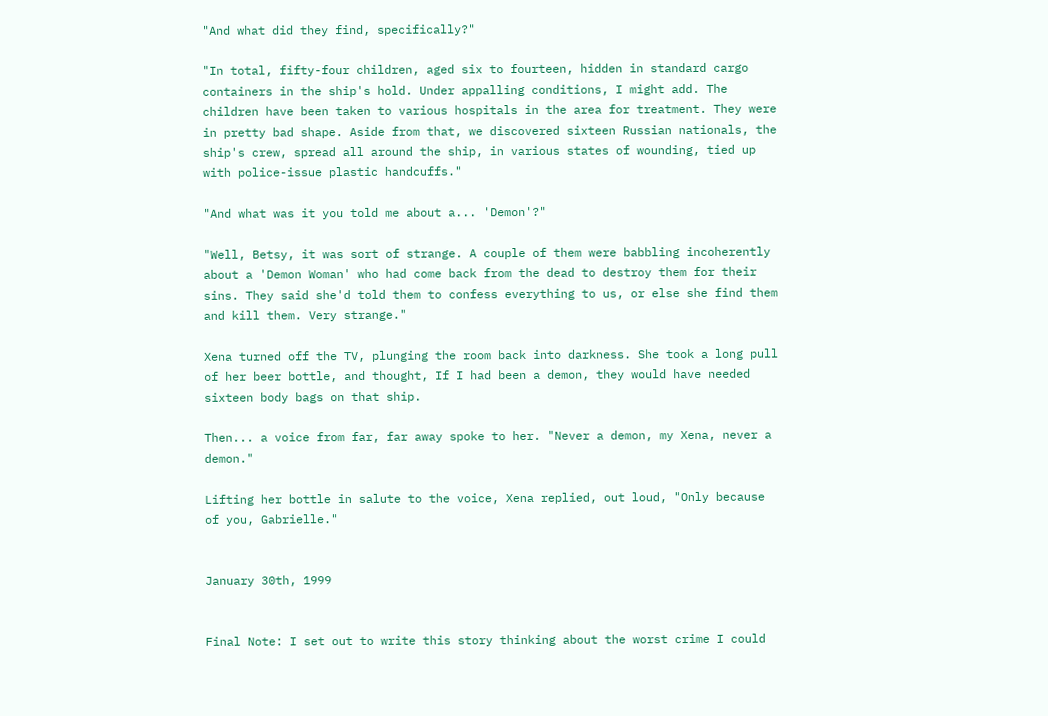"And what did they find, specifically?"

"In total, fifty-four children, aged six to fourteen, hidden in standard cargo containers in the ship's hold. Under appalling conditions, I might add. The children have been taken to various hospitals in the area for treatment. They were in pretty bad shape. Aside from that, we discovered sixteen Russian nationals, the ship's crew, spread all around the ship, in various states of wounding, tied up with police-issue plastic handcuffs."

"And what was it you told me about a... 'Demon'?"

"Well, Betsy, it was sort of strange. A couple of them were babbling incoherently about a 'Demon Woman' who had come back from the dead to destroy them for their sins. They said she'd told them to confess everything to us, or else she find them and kill them. Very strange."

Xena turned off the TV, plunging the room back into darkness. She took a long pull of her beer bottle, and thought, If I had been a demon, they would have needed sixteen body bags on that ship.

Then... a voice from far, far away spoke to her. "Never a demon, my Xena, never a demon."

Lifting her bottle in salute to the voice, Xena replied, out loud, "Only because of you, Gabrielle."


January 30th, 1999


Final Note: I set out to write this story thinking about the worst crime I could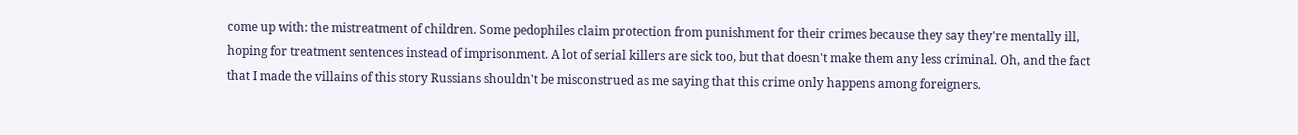come up with: the mistreatment of children. Some pedophiles claim protection from punishment for their crimes because they say they're mentally ill, hoping for treatment sentences instead of imprisonment. A lot of serial killers are sick too, but that doesn't make them any less criminal. Oh, and the fact that I made the villains of this story Russians shouldn't be misconstrued as me saying that this crime only happens among foreigners.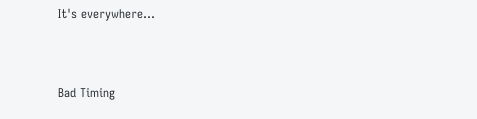It's everywhere...



Bad Timing